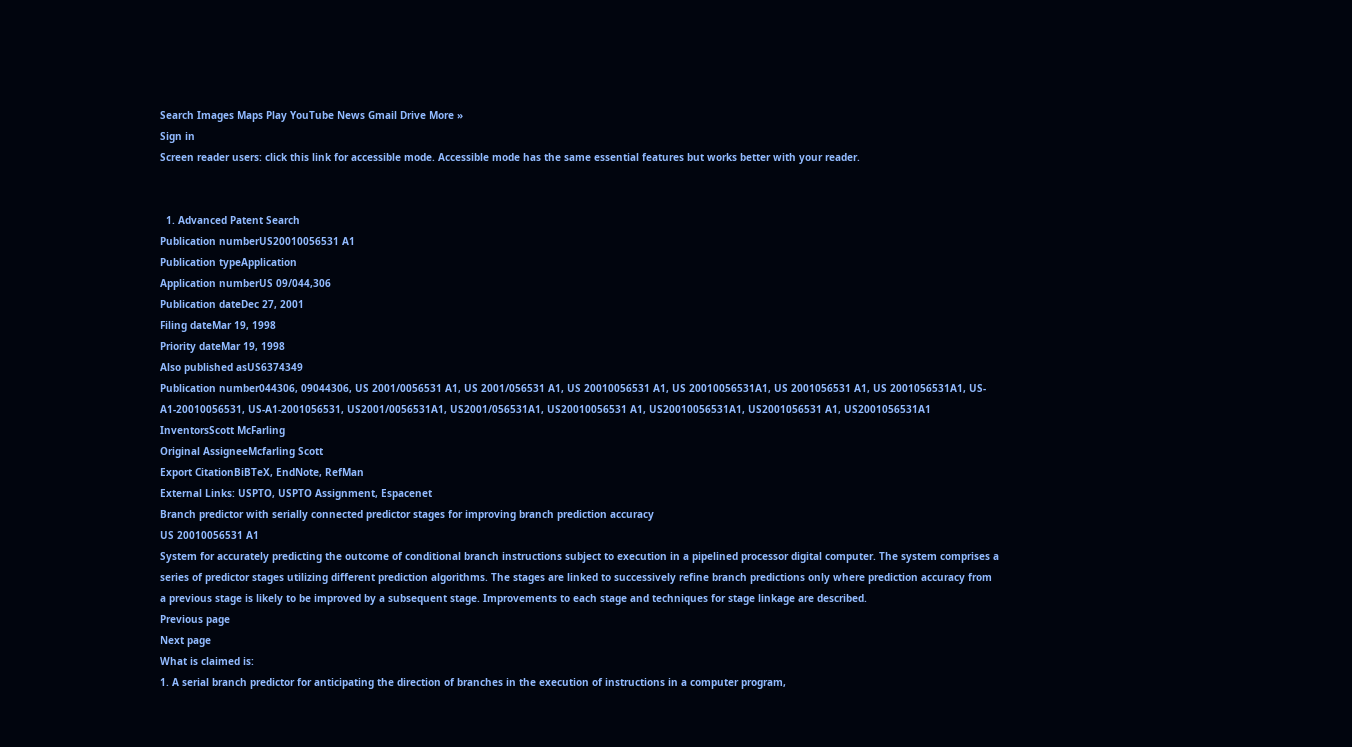Search Images Maps Play YouTube News Gmail Drive More »
Sign in
Screen reader users: click this link for accessible mode. Accessible mode has the same essential features but works better with your reader.


  1. Advanced Patent Search
Publication numberUS20010056531 A1
Publication typeApplication
Application numberUS 09/044,306
Publication dateDec 27, 2001
Filing dateMar 19, 1998
Priority dateMar 19, 1998
Also published asUS6374349
Publication number044306, 09044306, US 2001/0056531 A1, US 2001/056531 A1, US 20010056531 A1, US 20010056531A1, US 2001056531 A1, US 2001056531A1, US-A1-20010056531, US-A1-2001056531, US2001/0056531A1, US2001/056531A1, US20010056531 A1, US20010056531A1, US2001056531 A1, US2001056531A1
InventorsScott McFarling
Original AssigneeMcfarling Scott
Export CitationBiBTeX, EndNote, RefMan
External Links: USPTO, USPTO Assignment, Espacenet
Branch predictor with serially connected predictor stages for improving branch prediction accuracy
US 20010056531 A1
System for accurately predicting the outcome of conditional branch instructions subject to execution in a pipelined processor digital computer. The system comprises a series of predictor stages utilizing different prediction algorithms. The stages are linked to successively refine branch predictions only where prediction accuracy from a previous stage is likely to be improved by a subsequent stage. Improvements to each stage and techniques for stage linkage are described.
Previous page
Next page
What is claimed is:
1. A serial branch predictor for anticipating the direction of branches in the execution of instructions in a computer program,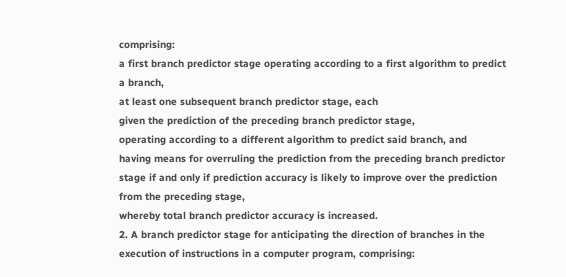comprising:
a first branch predictor stage operating according to a first algorithm to predict a branch,
at least one subsequent branch predictor stage, each
given the prediction of the preceding branch predictor stage,
operating according to a different algorithm to predict said branch, and
having means for overruling the prediction from the preceding branch predictor stage if and only if prediction accuracy is likely to improve over the prediction from the preceding stage,
whereby total branch predictor accuracy is increased.
2. A branch predictor stage for anticipating the direction of branches in the execution of instructions in a computer program, comprising: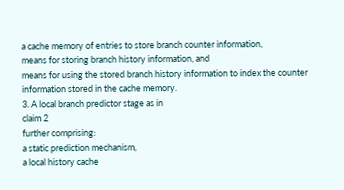a cache memory of entries to store branch counter information,
means for storing branch history information, and
means for using the stored branch history information to index the counter information stored in the cache memory.
3. A local branch predictor stage as in
claim 2
further comprising:
a static prediction mechanism,
a local history cache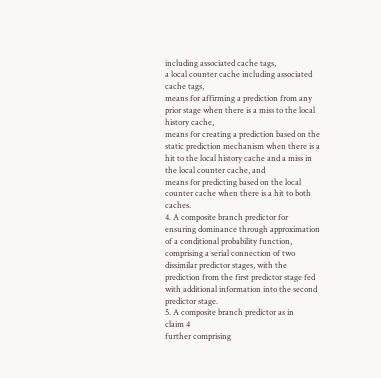including associated cache tags,
a local counter cache including associated cache tags,
means for affirming a prediction from any prior stage when there is a miss to the local history cache,
means for creating a prediction based on the static prediction mechanism when there is a hit to the local history cache and a miss in the local counter cache, and
means for predicting based on the local counter cache when there is a hit to both caches.
4. A composite branch predictor for ensuring dominance through approximation of a conditional probability function, comprising a serial connection of two dissimilar predictor stages, with the prediction from the first predictor stage fed with additional information into the second predictor stage.
5. A composite branch predictor as in
claim 4
further comprising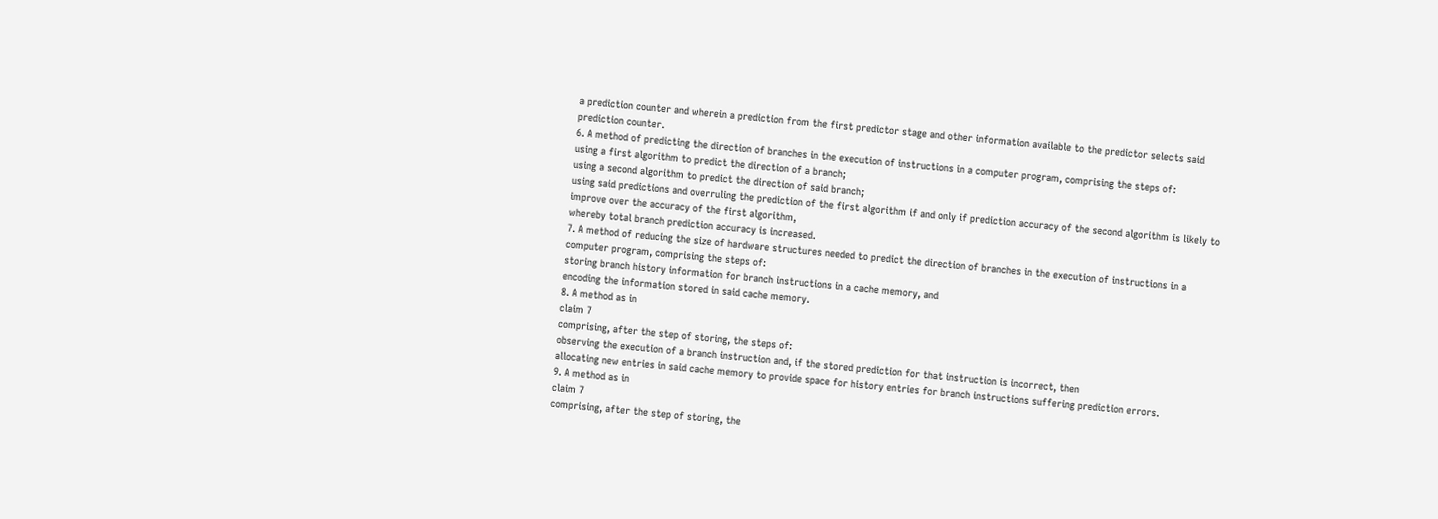a prediction counter and wherein a prediction from the first predictor stage and other information available to the predictor selects said prediction counter.
6. A method of predicting the direction of branches in the execution of instructions in a computer program, comprising the steps of:
using a first algorithm to predict the direction of a branch;
using a second algorithm to predict the direction of said branch;
using said predictions and overruling the prediction of the first algorithm if and only if prediction accuracy of the second algorithm is likely to improve over the accuracy of the first algorithm,
whereby total branch prediction accuracy is increased.
7. A method of reducing the size of hardware structures needed to predict the direction of branches in the execution of instructions in a computer program, comprising the steps of:
storing branch history information for branch instructions in a cache memory, and
encoding the information stored in said cache memory.
8. A method as in
claim 7
comprising, after the step of storing, the steps of:
observing the execution of a branch instruction and, if the stored prediction for that instruction is incorrect, then
allocating new entries in said cache memory to provide space for history entries for branch instructions suffering prediction errors.
9. A method as in
claim 7
comprising, after the step of storing, the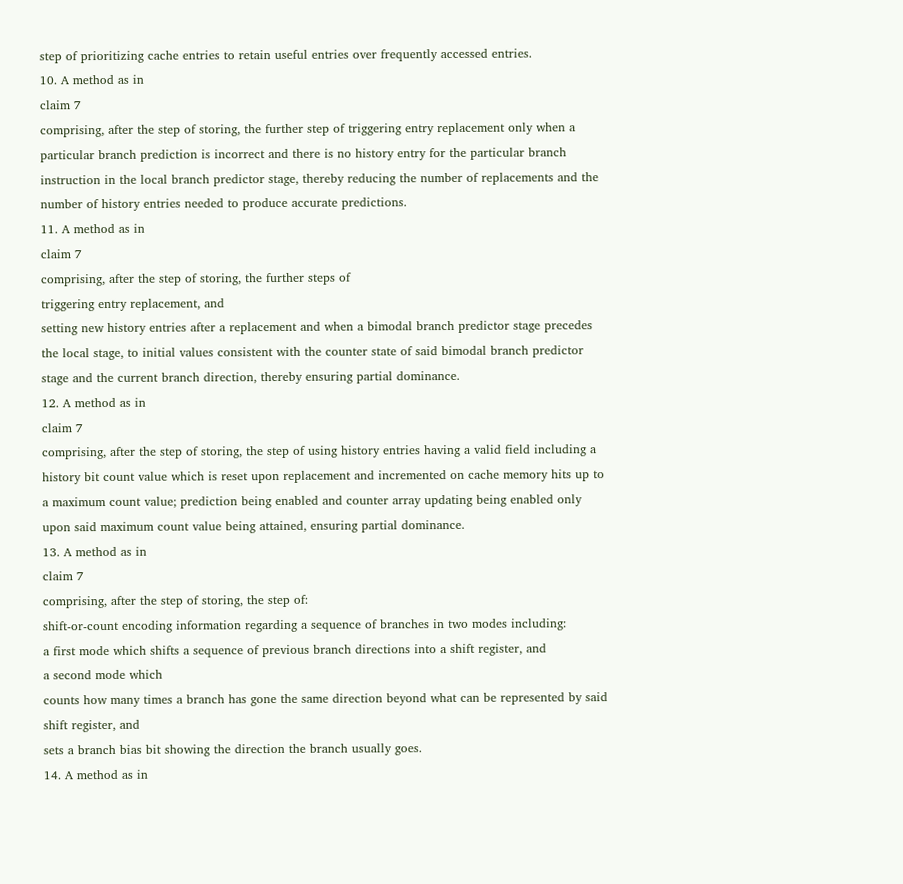step of prioritizing cache entries to retain useful entries over frequently accessed entries.
10. A method as in
claim 7
comprising, after the step of storing, the further step of triggering entry replacement only when a particular branch prediction is incorrect and there is no history entry for the particular branch instruction in the local branch predictor stage, thereby reducing the number of replacements and the number of history entries needed to produce accurate predictions.
11. A method as in
claim 7
comprising, after the step of storing, the further steps of
triggering entry replacement, and
setting new history entries after a replacement and when a bimodal branch predictor stage precedes the local stage, to initial values consistent with the counter state of said bimodal branch predictor stage and the current branch direction, thereby ensuring partial dominance.
12. A method as in
claim 7
comprising, after the step of storing, the step of using history entries having a valid field including a history bit count value which is reset upon replacement and incremented on cache memory hits up to a maximum count value; prediction being enabled and counter array updating being enabled only upon said maximum count value being attained, ensuring partial dominance.
13. A method as in
claim 7
comprising, after the step of storing, the step of:
shift-or-count encoding information regarding a sequence of branches in two modes including:
a first mode which shifts a sequence of previous branch directions into a shift register, and
a second mode which
counts how many times a branch has gone the same direction beyond what can be represented by said shift register, and
sets a branch bias bit showing the direction the branch usually goes.
14. A method as in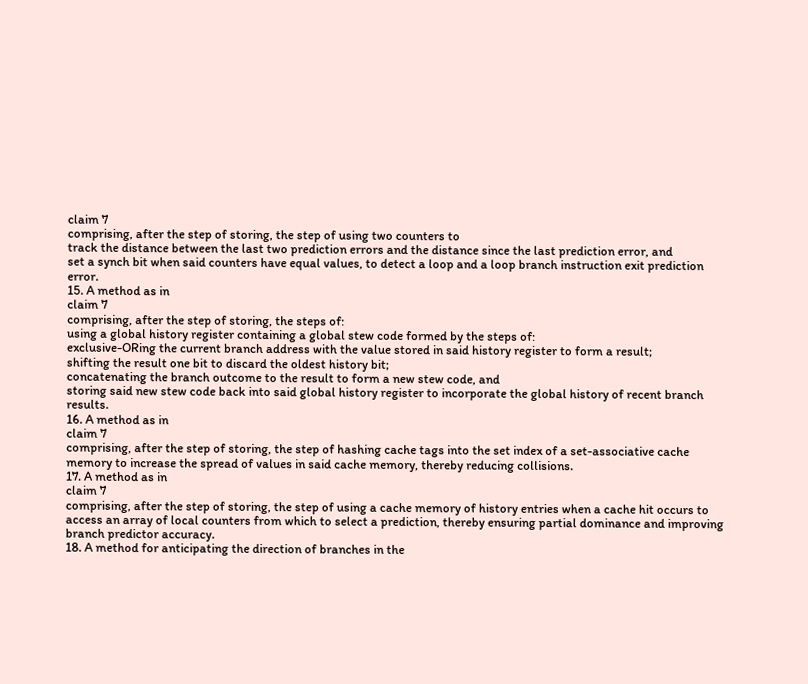claim 7
comprising, after the step of storing, the step of using two counters to
track the distance between the last two prediction errors and the distance since the last prediction error, and
set a synch bit when said counters have equal values, to detect a loop and a loop branch instruction exit prediction error.
15. A method as in
claim 7
comprising, after the step of storing, the steps of:
using a global history register containing a global stew code formed by the steps of:
exclusive-ORing the current branch address with the value stored in said history register to form a result;
shifting the result one bit to discard the oldest history bit;
concatenating the branch outcome to the result to form a new stew code, and
storing said new stew code back into said global history register to incorporate the global history of recent branch results.
16. A method as in
claim 7
comprising, after the step of storing, the step of hashing cache tags into the set index of a set-associative cache memory to increase the spread of values in said cache memory, thereby reducing collisions.
17. A method as in
claim 7
comprising, after the step of storing, the step of using a cache memory of history entries when a cache hit occurs to access an array of local counters from which to select a prediction, thereby ensuring partial dominance and improving branch predictor accuracy.
18. A method for anticipating the direction of branches in the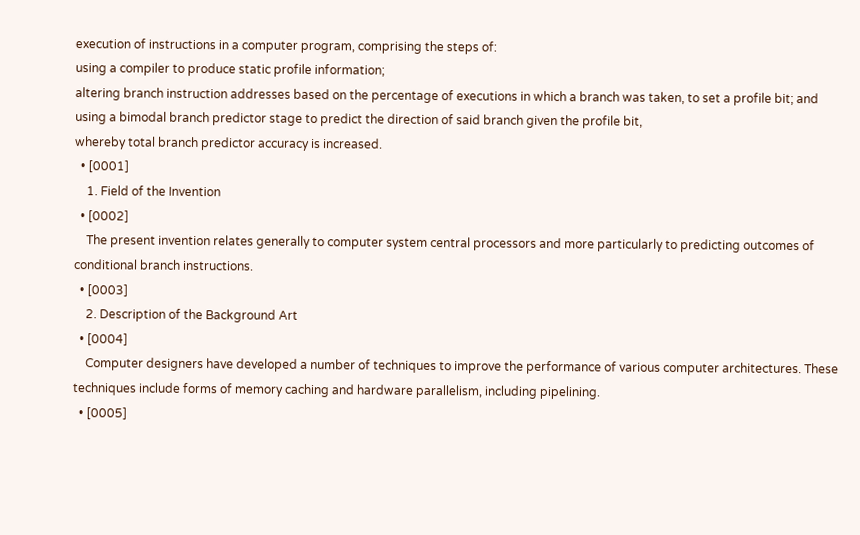execution of instructions in a computer program, comprising the steps of:
using a compiler to produce static profile information;
altering branch instruction addresses based on the percentage of executions in which a branch was taken, to set a profile bit; and
using a bimodal branch predictor stage to predict the direction of said branch given the profile bit,
whereby total branch predictor accuracy is increased.
  • [0001]
    1. Field of the Invention
  • [0002]
    The present invention relates generally to computer system central processors and more particularly to predicting outcomes of conditional branch instructions.
  • [0003]
    2. Description of the Background Art
  • [0004]
    Computer designers have developed a number of techniques to improve the performance of various computer architectures. These techniques include forms of memory caching and hardware parallelism, including pipelining.
  • [0005]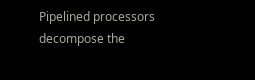Pipelined processors decompose the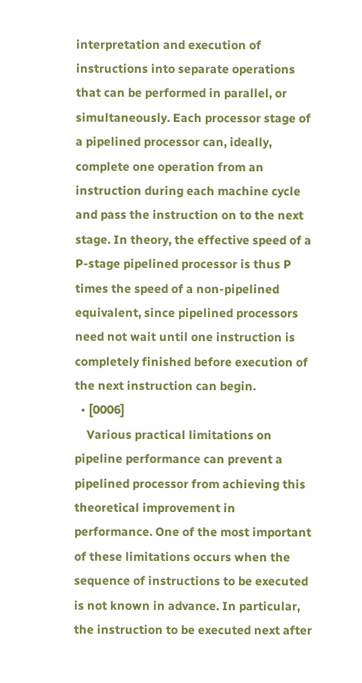interpretation and execution of instructions into separate operations that can be performed in parallel, or simultaneously. Each processor stage of a pipelined processor can, ideally, complete one operation from an instruction during each machine cycle and pass the instruction on to the next stage. In theory, the effective speed of a P-stage pipelined processor is thus P times the speed of a non-pipelined equivalent, since pipelined processors need not wait until one instruction is completely finished before execution of the next instruction can begin.
  • [0006]
    Various practical limitations on pipeline performance can prevent a pipelined processor from achieving this theoretical improvement in performance. One of the most important of these limitations occurs when the sequence of instructions to be executed is not known in advance. In particular, the instruction to be executed next after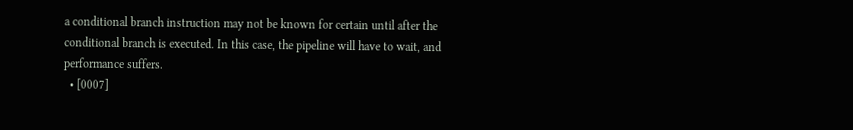a conditional branch instruction may not be known for certain until after the conditional branch is executed. In this case, the pipeline will have to wait, and performance suffers.
  • [0007]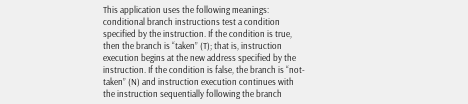This application uses the following meanings: conditional branch instructions test a condition specified by the instruction. If the condition is true, then the branch is “taken” (T); that is, instruction execution begins at the new address specified by the instruction. If the condition is false, the branch is “not-taken” (N) and instruction execution continues with the instruction sequentially following the branch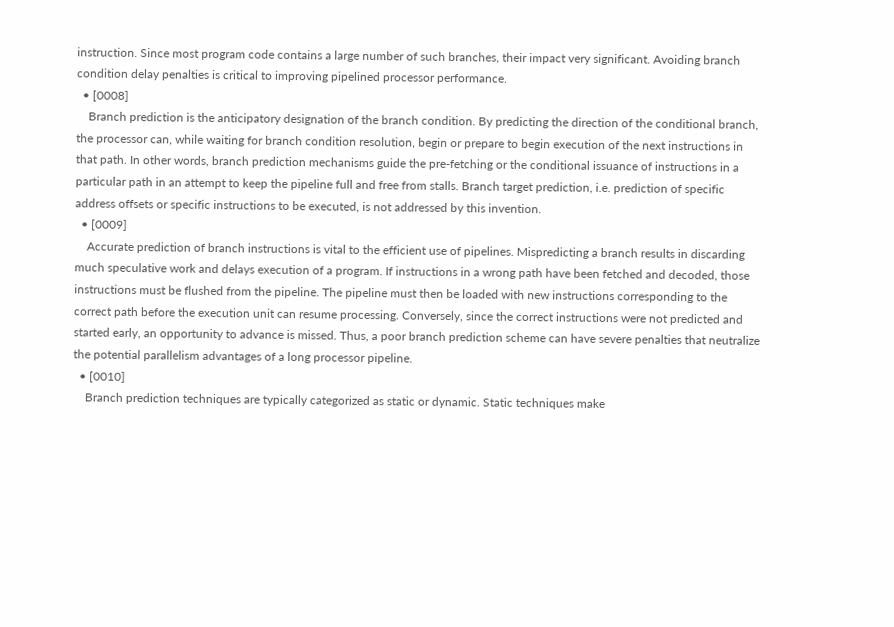instruction. Since most program code contains a large number of such branches, their impact very significant. Avoiding branch condition delay penalties is critical to improving pipelined processor performance.
  • [0008]
    Branch prediction is the anticipatory designation of the branch condition. By predicting the direction of the conditional branch, the processor can, while waiting for branch condition resolution, begin or prepare to begin execution of the next instructions in that path. In other words, branch prediction mechanisms guide the pre-fetching or the conditional issuance of instructions in a particular path in an attempt to keep the pipeline full and free from stalls. Branch target prediction, i.e. prediction of specific address offsets or specific instructions to be executed, is not addressed by this invention.
  • [0009]
    Accurate prediction of branch instructions is vital to the efficient use of pipelines. Mispredicting a branch results in discarding much speculative work and delays execution of a program. If instructions in a wrong path have been fetched and decoded, those instructions must be flushed from the pipeline. The pipeline must then be loaded with new instructions corresponding to the correct path before the execution unit can resume processing. Conversely, since the correct instructions were not predicted and started early, an opportunity to advance is missed. Thus, a poor branch prediction scheme can have severe penalties that neutralize the potential parallelism advantages of a long processor pipeline.
  • [0010]
    Branch prediction techniques are typically categorized as static or dynamic. Static techniques make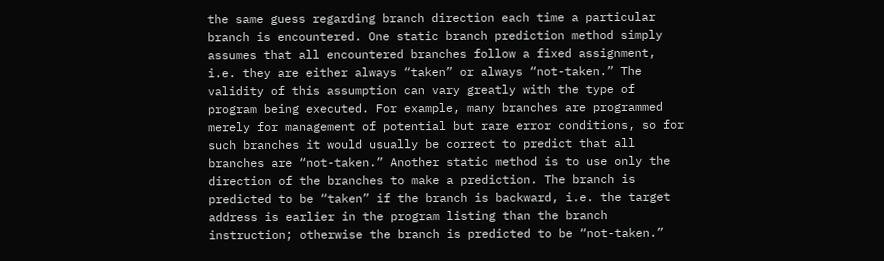the same guess regarding branch direction each time a particular branch is encountered. One static branch prediction method simply assumes that all encountered branches follow a fixed assignment, i.e. they are either always “taken” or always “not-taken.” The validity of this assumption can vary greatly with the type of program being executed. For example, many branches are programmed merely for management of potential but rare error conditions, so for such branches it would usually be correct to predict that all branches are “not-taken.” Another static method is to use only the direction of the branches to make a prediction. The branch is predicted to be “taken” if the branch is backward, i.e. the target address is earlier in the program listing than the branch instruction; otherwise the branch is predicted to be “not-taken.”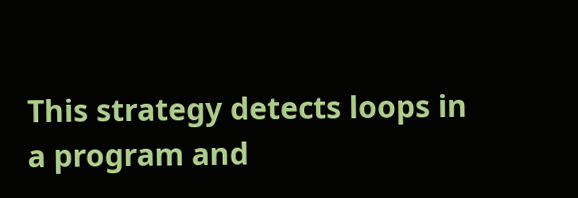This strategy detects loops in a program and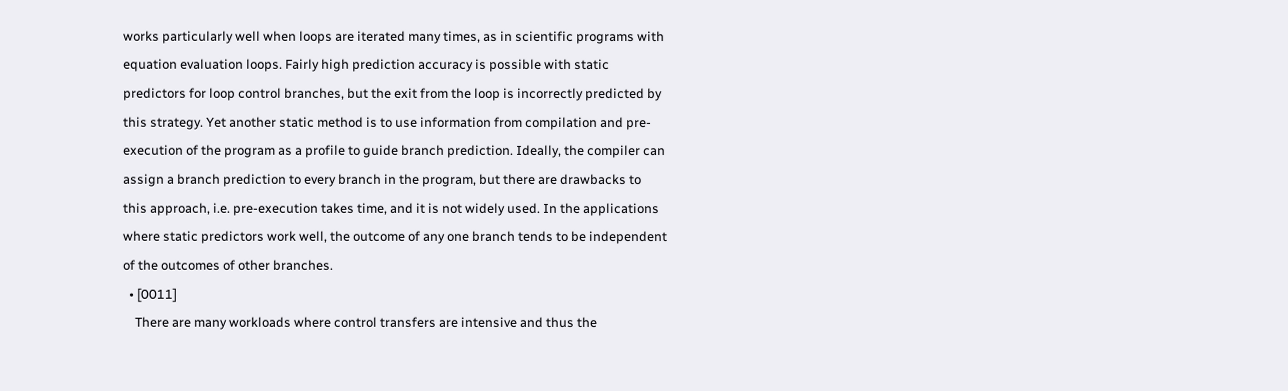works particularly well when loops are iterated many times, as in scientific programs with equation evaluation loops. Fairly high prediction accuracy is possible with static predictors for loop control branches, but the exit from the loop is incorrectly predicted by this strategy. Yet another static method is to use information from compilation and pre-execution of the program as a profile to guide branch prediction. Ideally, the compiler can assign a branch prediction to every branch in the program, but there are drawbacks to this approach, i.e. pre-execution takes time, and it is not widely used. In the applications where static predictors work well, the outcome of any one branch tends to be independent of the outcomes of other branches.
  • [0011]
    There are many workloads where control transfers are intensive and thus the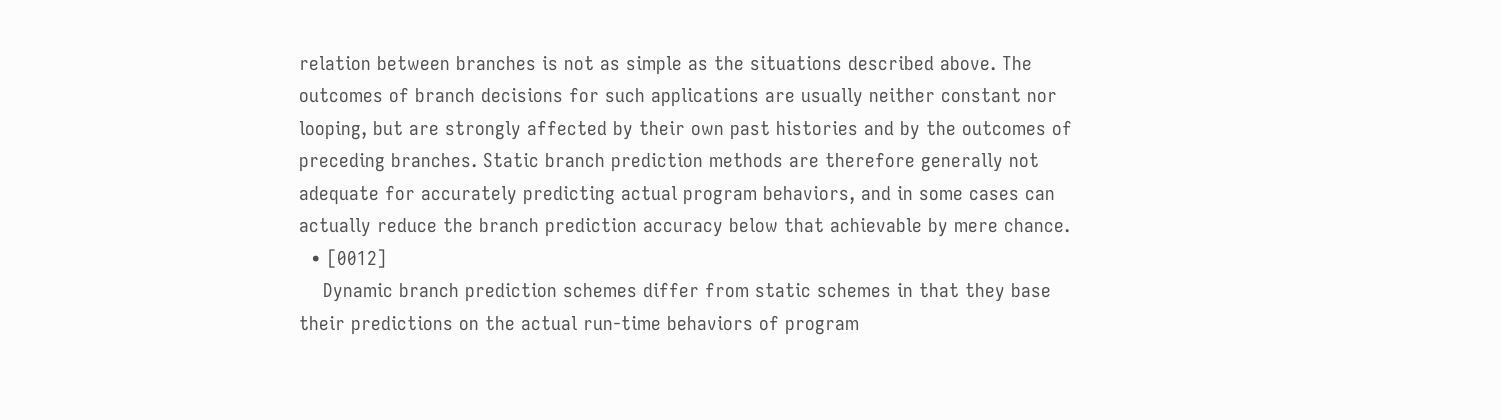relation between branches is not as simple as the situations described above. The outcomes of branch decisions for such applications are usually neither constant nor looping, but are strongly affected by their own past histories and by the outcomes of preceding branches. Static branch prediction methods are therefore generally not adequate for accurately predicting actual program behaviors, and in some cases can actually reduce the branch prediction accuracy below that achievable by mere chance.
  • [0012]
    Dynamic branch prediction schemes differ from static schemes in that they base their predictions on the actual run-time behaviors of program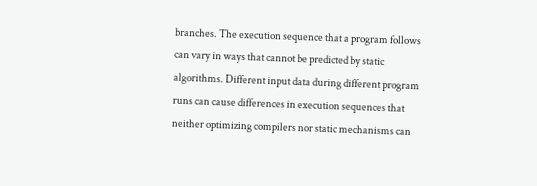branches. The execution sequence that a program follows can vary in ways that cannot be predicted by static algorithms. Different input data during different program runs can cause differences in execution sequences that neither optimizing compilers nor static mechanisms can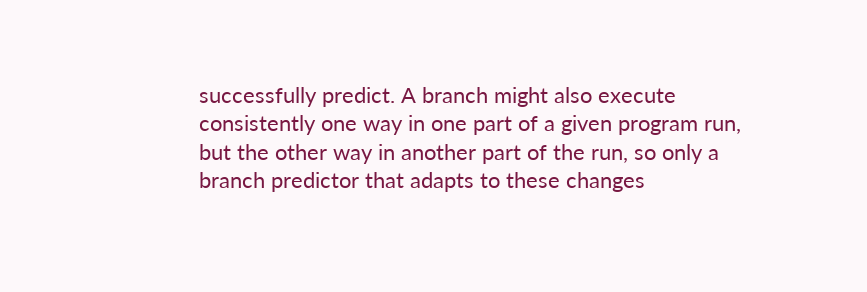successfully predict. A branch might also execute consistently one way in one part of a given program run, but the other way in another part of the run, so only a branch predictor that adapts to these changes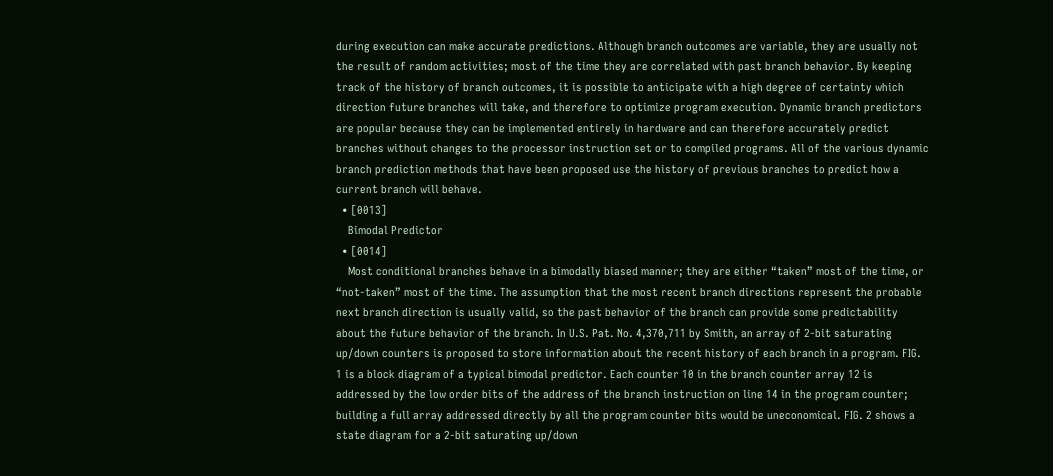during execution can make accurate predictions. Although branch outcomes are variable, they are usually not the result of random activities; most of the time they are correlated with past branch behavior. By keeping track of the history of branch outcomes, it is possible to anticipate with a high degree of certainty which direction future branches will take, and therefore to optimize program execution. Dynamic branch predictors are popular because they can be implemented entirely in hardware and can therefore accurately predict branches without changes to the processor instruction set or to compiled programs. All of the various dynamic branch prediction methods that have been proposed use the history of previous branches to predict how a current branch will behave.
  • [0013]
    Bimodal Predictor
  • [0014]
    Most conditional branches behave in a bimodally biased manner; they are either “taken” most of the time, or “not-taken” most of the time. The assumption that the most recent branch directions represent the probable next branch direction is usually valid, so the past behavior of the branch can provide some predictability about the future behavior of the branch. In U.S. Pat. No. 4,370,711 by Smith, an array of 2-bit saturating up/down counters is proposed to store information about the recent history of each branch in a program. FIG. 1 is a block diagram of a typical bimodal predictor. Each counter 10 in the branch counter array 12 is addressed by the low order bits of the address of the branch instruction on line 14 in the program counter; building a full array addressed directly by all the program counter bits would be uneconomical. FIG. 2 shows a state diagram for a 2-bit saturating up/down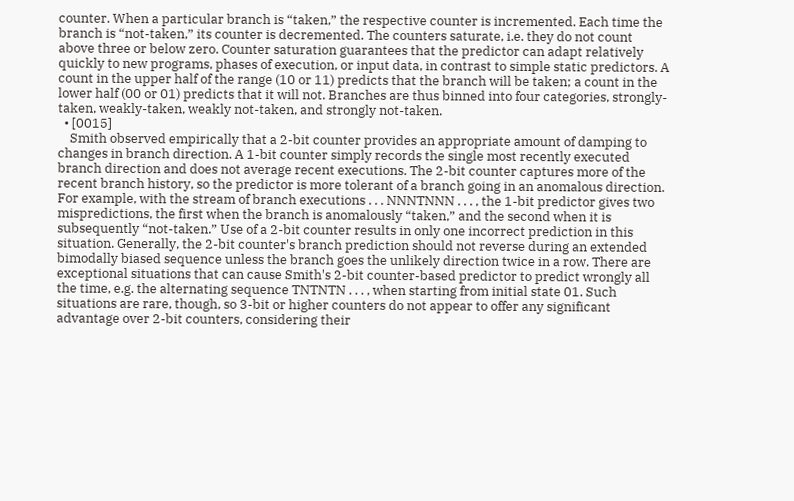counter. When a particular branch is “taken,” the respective counter is incremented. Each time the branch is “not-taken,” its counter is decremented. The counters saturate, i.e. they do not count above three or below zero. Counter saturation guarantees that the predictor can adapt relatively quickly to new programs, phases of execution, or input data, in contrast to simple static predictors. A count in the upper half of the range (10 or 11) predicts that the branch will be taken; a count in the lower half (00 or 01) predicts that it will not. Branches are thus binned into four categories, strongly-taken, weakly-taken, weakly not-taken, and strongly not-taken.
  • [0015]
    Smith observed empirically that a 2-bit counter provides an appropriate amount of damping to changes in branch direction. A 1-bit counter simply records the single most recently executed branch direction and does not average recent executions. The 2-bit counter captures more of the recent branch history, so the predictor is more tolerant of a branch going in an anomalous direction. For example, with the stream of branch executions . . . NNNTNNN . . . , the 1-bit predictor gives two mispredictions, the first when the branch is anomalously “taken,” and the second when it is subsequently “not-taken.” Use of a 2-bit counter results in only one incorrect prediction in this situation. Generally, the 2-bit counter's branch prediction should not reverse during an extended bimodally biased sequence unless the branch goes the unlikely direction twice in a row. There are exceptional situations that can cause Smith's 2-bit counter-based predictor to predict wrongly all the time, e.g. the alternating sequence TNTNTN . . . , when starting from initial state 01. Such situations are rare, though, so 3-bit or higher counters do not appear to offer any significant advantage over 2-bit counters, considering their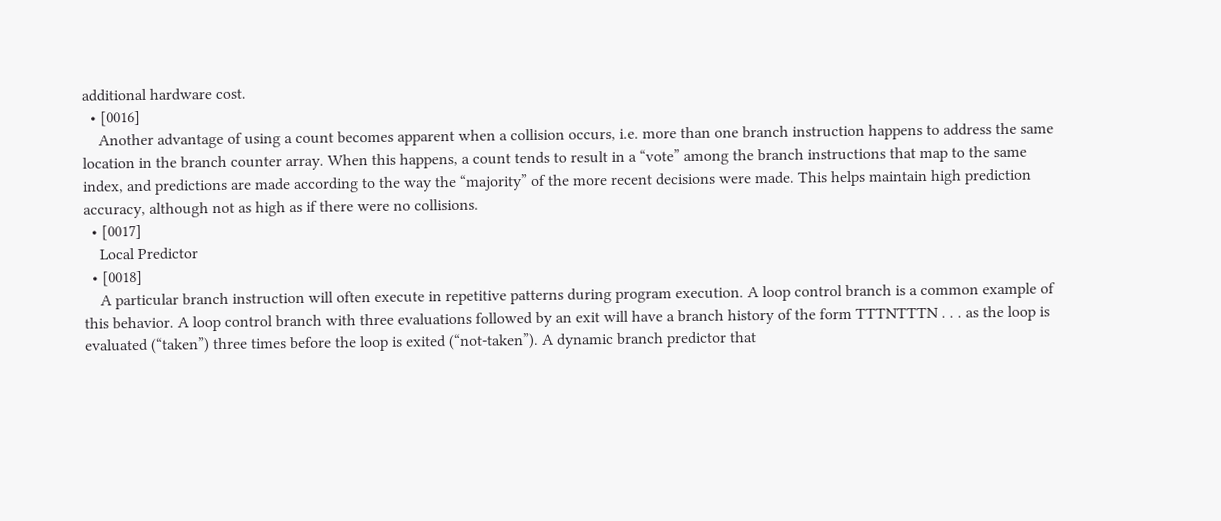additional hardware cost.
  • [0016]
    Another advantage of using a count becomes apparent when a collision occurs, i.e. more than one branch instruction happens to address the same location in the branch counter array. When this happens, a count tends to result in a “vote” among the branch instructions that map to the same index, and predictions are made according to the way the “majority” of the more recent decisions were made. This helps maintain high prediction accuracy, although not as high as if there were no collisions.
  • [0017]
    Local Predictor
  • [0018]
    A particular branch instruction will often execute in repetitive patterns during program execution. A loop control branch is a common example of this behavior. A loop control branch with three evaluations followed by an exit will have a branch history of the form TTTNTTTN . . . as the loop is evaluated (“taken”) three times before the loop is exited (“not-taken”). A dynamic branch predictor that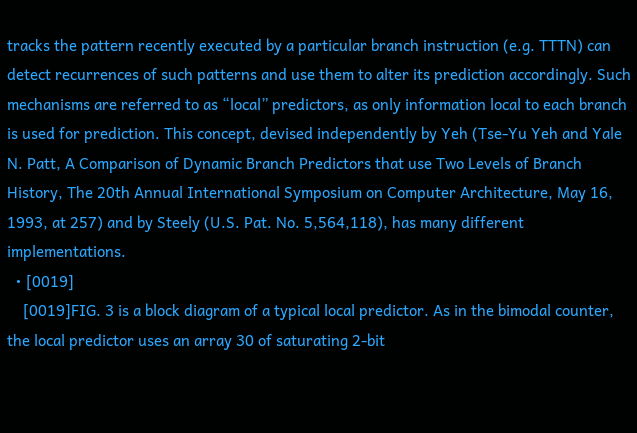tracks the pattern recently executed by a particular branch instruction (e.g. TTTN) can detect recurrences of such patterns and use them to alter its prediction accordingly. Such mechanisms are referred to as “local” predictors, as only information local to each branch is used for prediction. This concept, devised independently by Yeh (Tse-Yu Yeh and Yale N. Patt, A Comparison of Dynamic Branch Predictors that use Two Levels of Branch History, The 20th Annual International Symposium on Computer Architecture, May 16, 1993, at 257) and by Steely (U.S. Pat. No. 5,564,118), has many different implementations.
  • [0019]
    [0019]FIG. 3 is a block diagram of a typical local predictor. As in the bimodal counter, the local predictor uses an array 30 of saturating 2-bit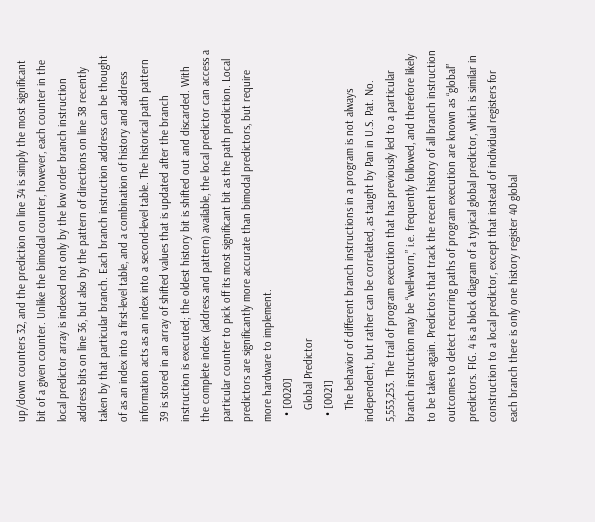up/down counters 32, and the prediction on line 34 is simply the most significant bit of a given counter. Unlike the bimodal counter, however, each counter in the local predictor array is indexed not only by the low order branch instruction address bits on line 36, but also by the pattern of directions on line 38 recently taken by that particular branch. Each branch instruction address can be thought of as an index into a first-level table, and a combination of history and address information acts as an index into a second-level table. The historical path pattern 39 is stored in an array of shifted values that is updated after the branch instruction is executed; the oldest history bit is shifted out and discarded. With the complete index (address and pattern) available, the local predictor can access a particular counter to pick off its most significant bit as the path prediction. Local predictors are significantly more accurate than bimodal predictors, but require more hardware to implement.
  • [0020]
    Global Predictor
  • [0021]
    The behavior of different branch instructions in a program is not always independent, but rather can be correlated, as taught by Pan in U.S. Pat. No. 5,553,253. The trail of program execution that has previously led to a particular branch instruction may be “well-worn,” i.e. frequently followed, and therefore likely to be taken again. Predictors that track the recent history of all branch instruction outcomes to detect recurring paths of program execution are known as “global” predictors. FIG. 4 is a block diagram of a typical global predictor, which is similar in construction to a local predictor, except that instead of individual registers for each branch there is only one history register 40 global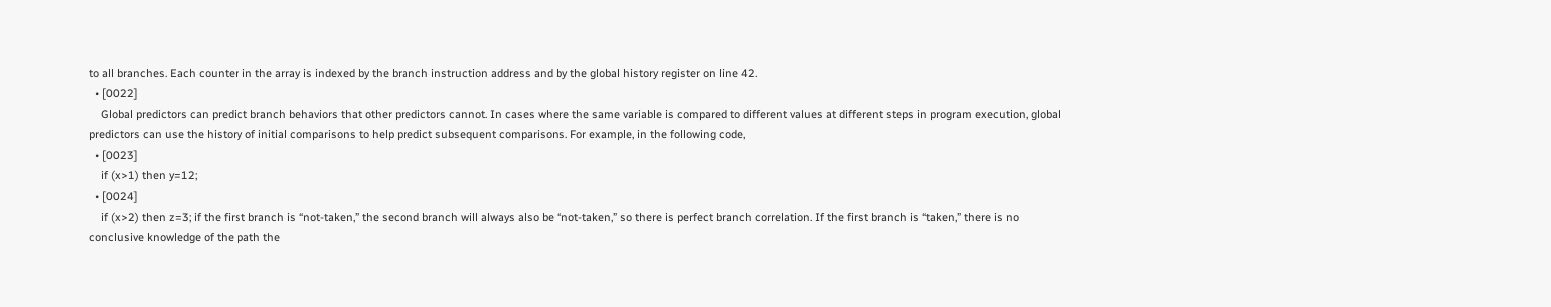to all branches. Each counter in the array is indexed by the branch instruction address and by the global history register on line 42.
  • [0022]
    Global predictors can predict branch behaviors that other predictors cannot. In cases where the same variable is compared to different values at different steps in program execution, global predictors can use the history of initial comparisons to help predict subsequent comparisons. For example, in the following code,
  • [0023]
    if (x>1) then y=12;
  • [0024]
    if (x>2) then z=3; if the first branch is “not-taken,” the second branch will always also be “not-taken,” so there is perfect branch correlation. If the first branch is “taken,” there is no conclusive knowledge of the path the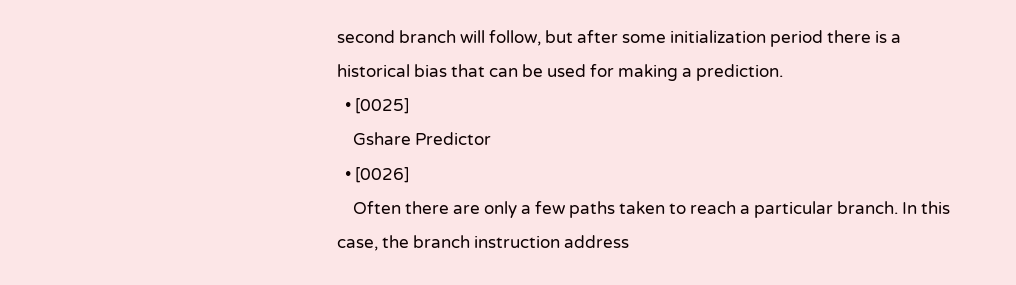second branch will follow, but after some initialization period there is a historical bias that can be used for making a prediction.
  • [0025]
    Gshare Predictor
  • [0026]
    Often there are only a few paths taken to reach a particular branch. In this case, the branch instruction address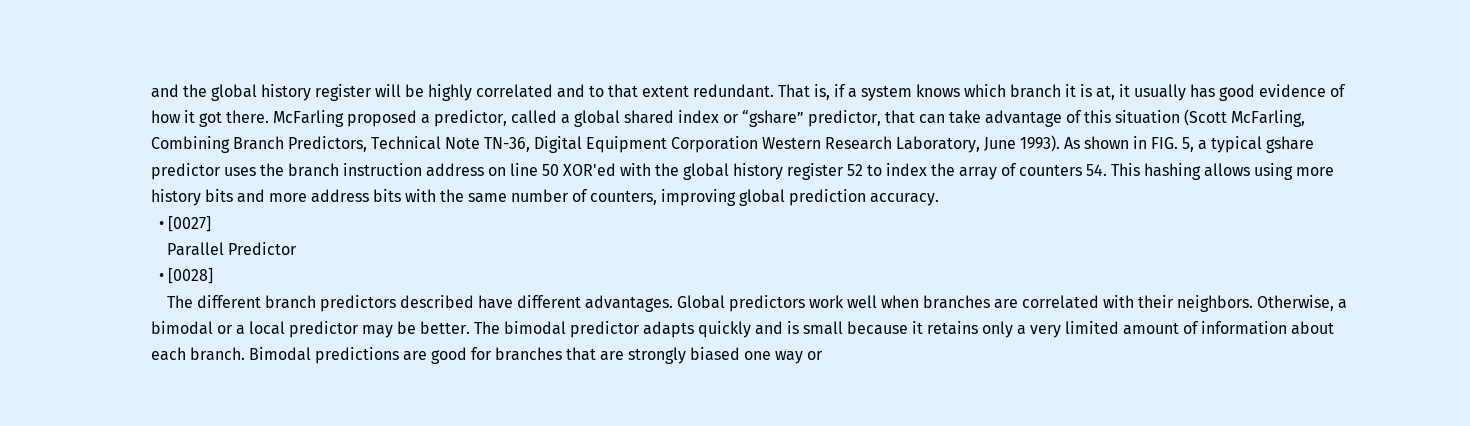and the global history register will be highly correlated and to that extent redundant. That is, if a system knows which branch it is at, it usually has good evidence of how it got there. McFarling proposed a predictor, called a global shared index or “gshare” predictor, that can take advantage of this situation (Scott McFarling, Combining Branch Predictors, Technical Note TN-36, Digital Equipment Corporation Western Research Laboratory, June 1993). As shown in FIG. 5, a typical gshare predictor uses the branch instruction address on line 50 XOR'ed with the global history register 52 to index the array of counters 54. This hashing allows using more history bits and more address bits with the same number of counters, improving global prediction accuracy.
  • [0027]
    Parallel Predictor
  • [0028]
    The different branch predictors described have different advantages. Global predictors work well when branches are correlated with their neighbors. Otherwise, a bimodal or a local predictor may be better. The bimodal predictor adapts quickly and is small because it retains only a very limited amount of information about each branch. Bimodal predictions are good for branches that are strongly biased one way or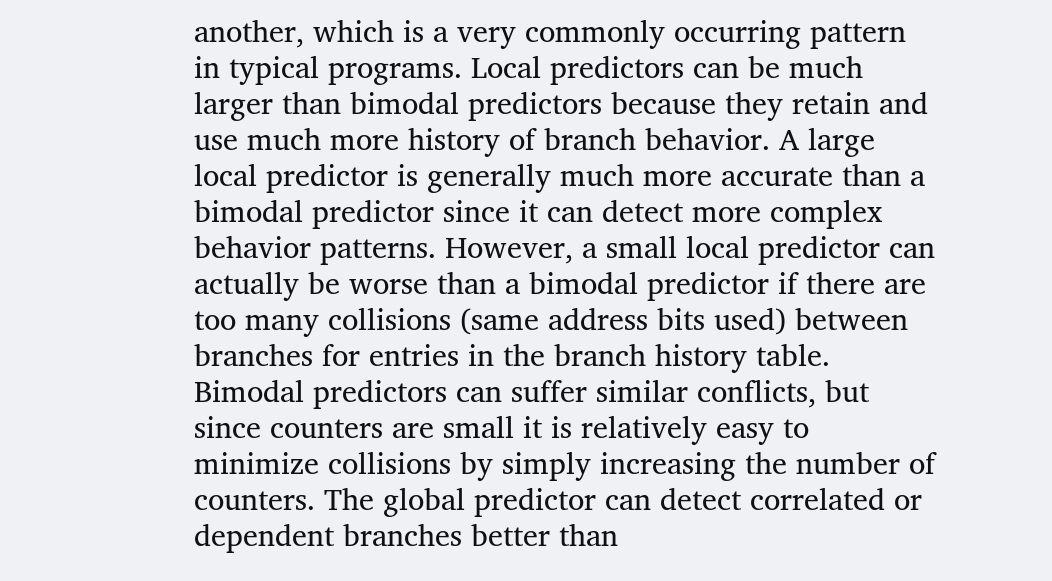another, which is a very commonly occurring pattern in typical programs. Local predictors can be much larger than bimodal predictors because they retain and use much more history of branch behavior. A large local predictor is generally much more accurate than a bimodal predictor since it can detect more complex behavior patterns. However, a small local predictor can actually be worse than a bimodal predictor if there are too many collisions (same address bits used) between branches for entries in the branch history table. Bimodal predictors can suffer similar conflicts, but since counters are small it is relatively easy to minimize collisions by simply increasing the number of counters. The global predictor can detect correlated or dependent branches better than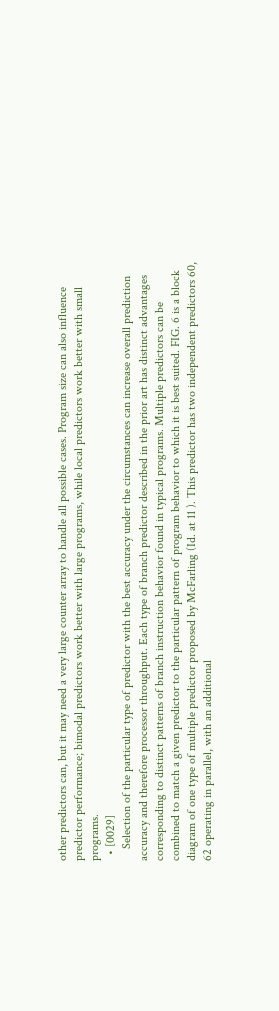other predictors can, but it may need a very large counter array to handle all possible cases. Program size can also influence predictor performance; bimodal predictors work better with large programs, while local predictors work better with small programs.
  • [0029]
    Selection of the particular type of predictor with the best accuracy under the circumstances can increase overall prediction accuracy and therefore processor throughput. Each type of branch predictor described in the prior art has distinct advantages corresponding to distinct patterns of branch instruction behavior found in typical programs. Multiple predictors can be combined to match a given predictor to the particular pattern of program behavior to which it is best suited. FIG. 6 is a block diagram of one type of multiple predictor proposed by McFarling (Id. at 11 ). This predictor has two independent predictors 60, 62 operating in parallel, with an additional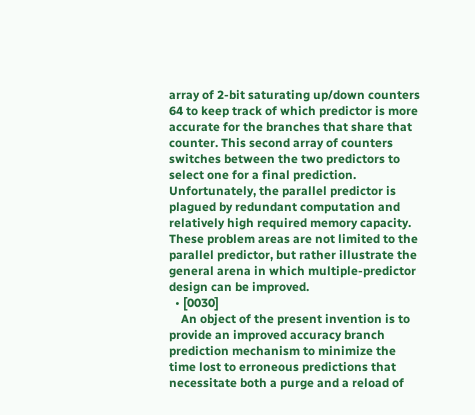array of 2-bit saturating up/down counters 64 to keep track of which predictor is more accurate for the branches that share that counter. This second array of counters switches between the two predictors to select one for a final prediction. Unfortunately, the parallel predictor is plagued by redundant computation and relatively high required memory capacity. These problem areas are not limited to the parallel predictor, but rather illustrate the general arena in which multiple-predictor design can be improved.
  • [0030]
    An object of the present invention is to provide an improved accuracy branch prediction mechanism to minimize the time lost to erroneous predictions that necessitate both a purge and a reload of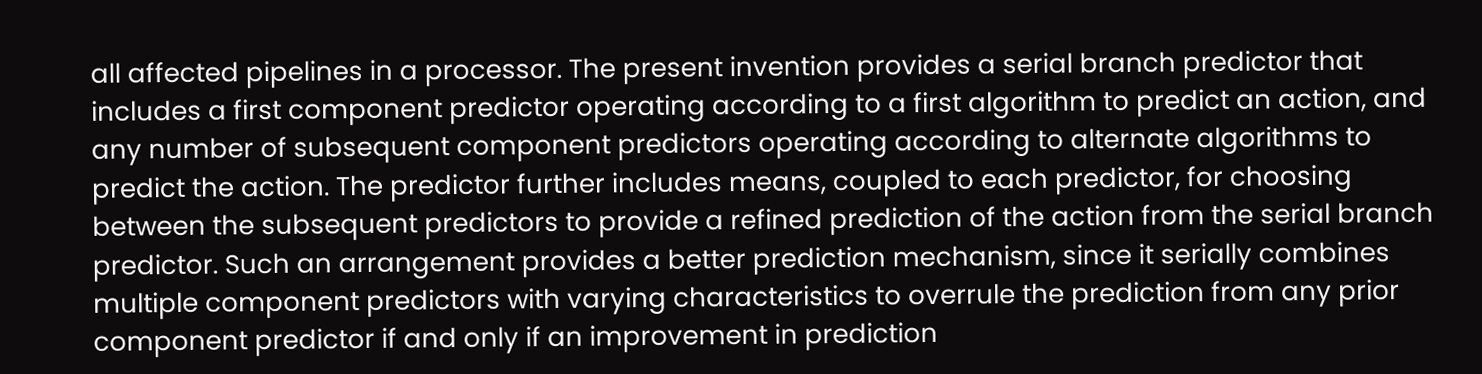all affected pipelines in a processor. The present invention provides a serial branch predictor that includes a first component predictor operating according to a first algorithm to predict an action, and any number of subsequent component predictors operating according to alternate algorithms to predict the action. The predictor further includes means, coupled to each predictor, for choosing between the subsequent predictors to provide a refined prediction of the action from the serial branch predictor. Such an arrangement provides a better prediction mechanism, since it serially combines multiple component predictors with varying characteristics to overrule the prediction from any prior component predictor if and only if an improvement in prediction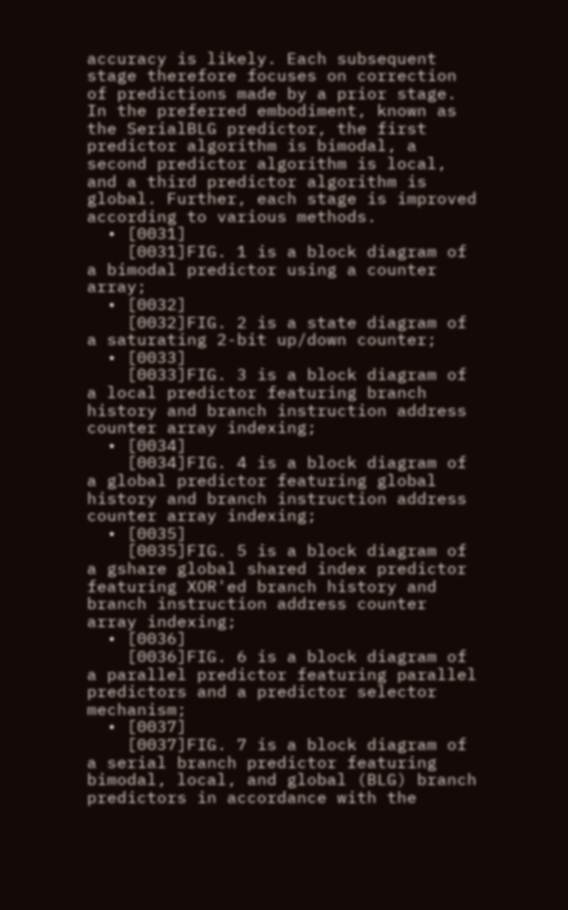accuracy is likely. Each subsequent stage therefore focuses on correction of predictions made by a prior stage. In the preferred embodiment, known as the SerialBLG predictor, the first predictor algorithm is bimodal, a second predictor algorithm is local, and a third predictor algorithm is global. Further, each stage is improved according to various methods.
  • [0031]
    [0031]FIG. 1 is a block diagram of a bimodal predictor using a counter array;
  • [0032]
    [0032]FIG. 2 is a state diagram of a saturating 2-bit up/down counter;
  • [0033]
    [0033]FIG. 3 is a block diagram of a local predictor featuring branch history and branch instruction address counter array indexing;
  • [0034]
    [0034]FIG. 4 is a block diagram of a global predictor featuring global history and branch instruction address counter array indexing;
  • [0035]
    [0035]FIG. 5 is a block diagram of a gshare global shared index predictor featuring XOR'ed branch history and branch instruction address counter array indexing;
  • [0036]
    [0036]FIG. 6 is a block diagram of a parallel predictor featuring parallel predictors and a predictor selector mechanism;
  • [0037]
    [0037]FIG. 7 is a block diagram of a serial branch predictor featuring bimodal, local, and global (BLG) branch predictors in accordance with the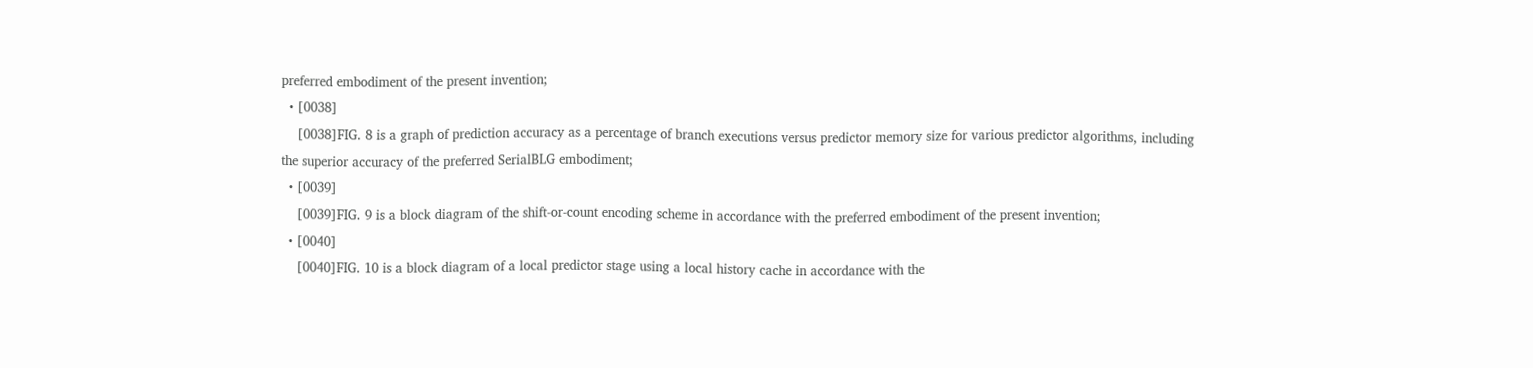preferred embodiment of the present invention;
  • [0038]
    [0038]FIG. 8 is a graph of prediction accuracy as a percentage of branch executions versus predictor memory size for various predictor algorithms, including the superior accuracy of the preferred SerialBLG embodiment;
  • [0039]
    [0039]FIG. 9 is a block diagram of the shift-or-count encoding scheme in accordance with the preferred embodiment of the present invention;
  • [0040]
    [0040]FIG. 10 is a block diagram of a local predictor stage using a local history cache in accordance with the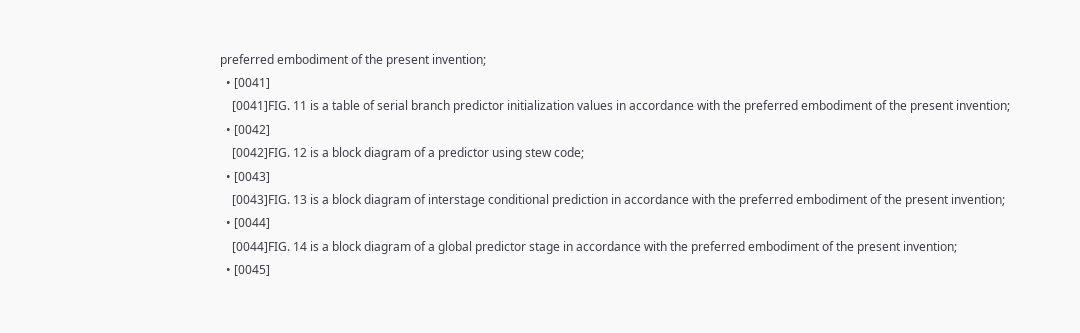preferred embodiment of the present invention;
  • [0041]
    [0041]FIG. 11 is a table of serial branch predictor initialization values in accordance with the preferred embodiment of the present invention;
  • [0042]
    [0042]FIG. 12 is a block diagram of a predictor using stew code;
  • [0043]
    [0043]FIG. 13 is a block diagram of interstage conditional prediction in accordance with the preferred embodiment of the present invention;
  • [0044]
    [0044]FIG. 14 is a block diagram of a global predictor stage in accordance with the preferred embodiment of the present invention;
  • [0045]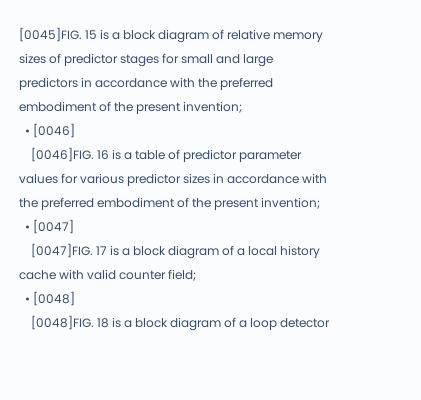[0045]FIG. 15 is a block diagram of relative memory sizes of predictor stages for small and large predictors in accordance with the preferred embodiment of the present invention;
  • [0046]
    [0046]FIG. 16 is a table of predictor parameter values for various predictor sizes in accordance with the preferred embodiment of the present invention;
  • [0047]
    [0047]FIG. 17 is a block diagram of a local history cache with valid counter field;
  • [0048]
    [0048]FIG. 18 is a block diagram of a loop detector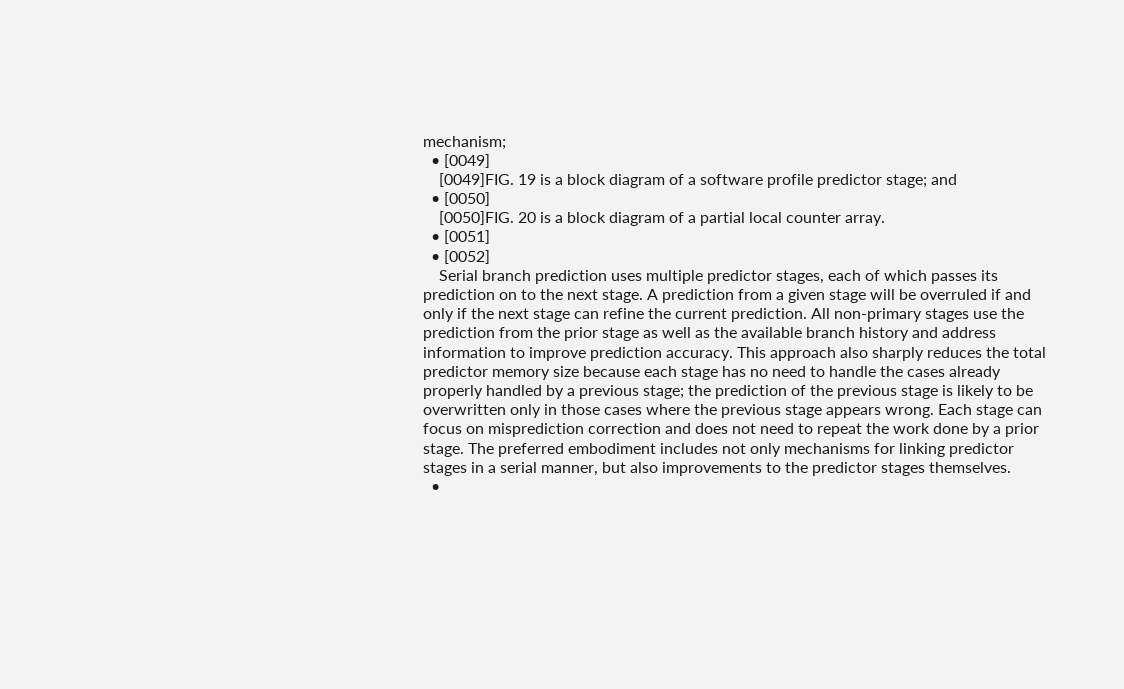mechanism;
  • [0049]
    [0049]FIG. 19 is a block diagram of a software profile predictor stage; and
  • [0050]
    [0050]FIG. 20 is a block diagram of a partial local counter array.
  • [0051]
  • [0052]
    Serial branch prediction uses multiple predictor stages, each of which passes its prediction on to the next stage. A prediction from a given stage will be overruled if and only if the next stage can refine the current prediction. All non-primary stages use the prediction from the prior stage as well as the available branch history and address information to improve prediction accuracy. This approach also sharply reduces the total predictor memory size because each stage has no need to handle the cases already properly handled by a previous stage; the prediction of the previous stage is likely to be overwritten only in those cases where the previous stage appears wrong. Each stage can focus on misprediction correction and does not need to repeat the work done by a prior stage. The preferred embodiment includes not only mechanisms for linking predictor stages in a serial manner, but also improvements to the predictor stages themselves.
  •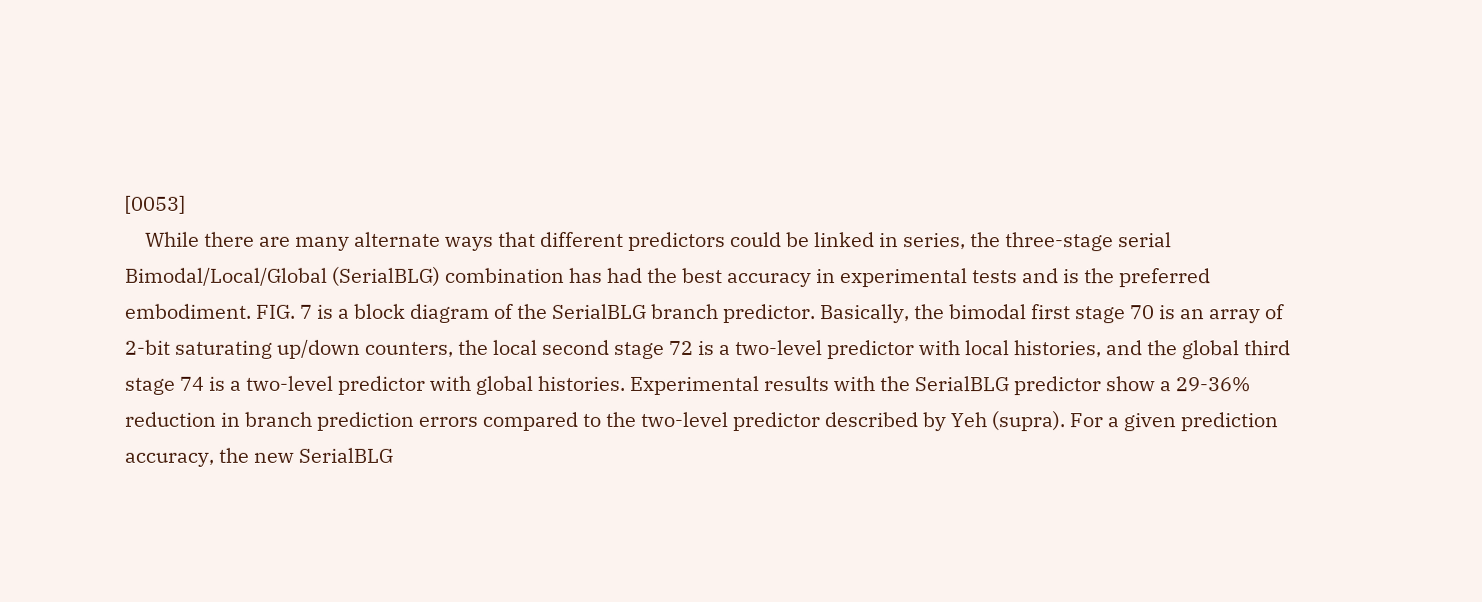[0053]
    While there are many alternate ways that different predictors could be linked in series, the three-stage serial Bimodal/Local/Global (SerialBLG) combination has had the best accuracy in experimental tests and is the preferred embodiment. FIG. 7 is a block diagram of the SerialBLG branch predictor. Basically, the bimodal first stage 70 is an array of 2-bit saturating up/down counters, the local second stage 72 is a two-level predictor with local histories, and the global third stage 74 is a two-level predictor with global histories. Experimental results with the SerialBLG predictor show a 29-36% reduction in branch prediction errors compared to the two-level predictor described by Yeh (supra). For a given prediction accuracy, the new SerialBLG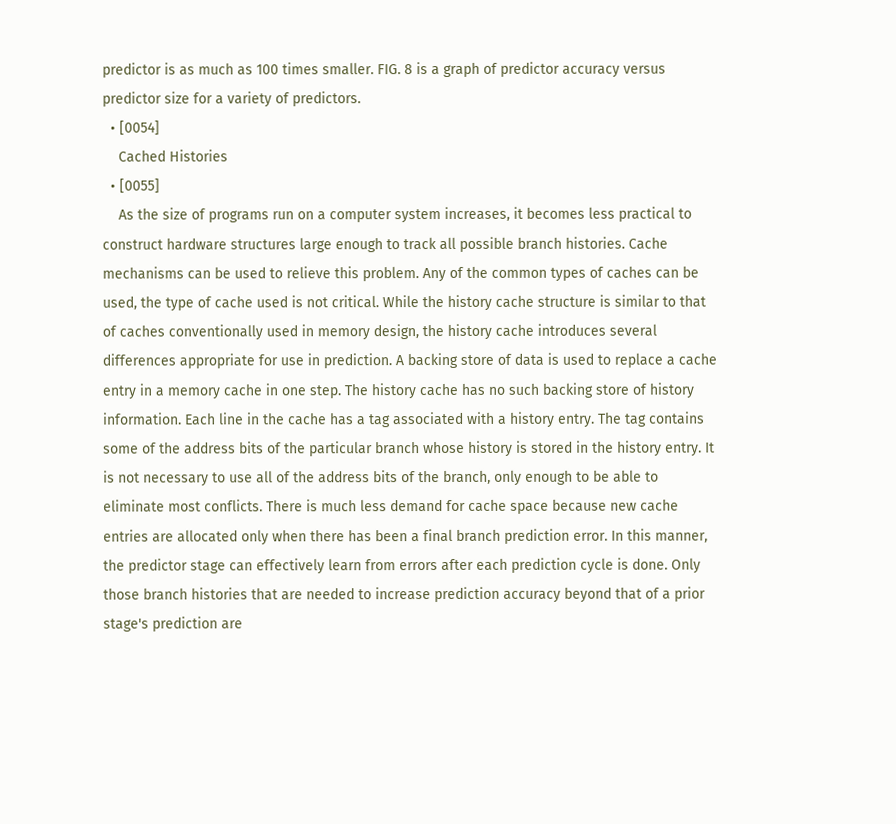predictor is as much as 100 times smaller. FIG. 8 is a graph of predictor accuracy versus predictor size for a variety of predictors.
  • [0054]
    Cached Histories
  • [0055]
    As the size of programs run on a computer system increases, it becomes less practical to construct hardware structures large enough to track all possible branch histories. Cache mechanisms can be used to relieve this problem. Any of the common types of caches can be used, the type of cache used is not critical. While the history cache structure is similar to that of caches conventionally used in memory design, the history cache introduces several differences appropriate for use in prediction. A backing store of data is used to replace a cache entry in a memory cache in one step. The history cache has no such backing store of history information. Each line in the cache has a tag associated with a history entry. The tag contains some of the address bits of the particular branch whose history is stored in the history entry. It is not necessary to use all of the address bits of the branch, only enough to be able to eliminate most conflicts. There is much less demand for cache space because new cache entries are allocated only when there has been a final branch prediction error. In this manner, the predictor stage can effectively learn from errors after each prediction cycle is done. Only those branch histories that are needed to increase prediction accuracy beyond that of a prior stage's prediction are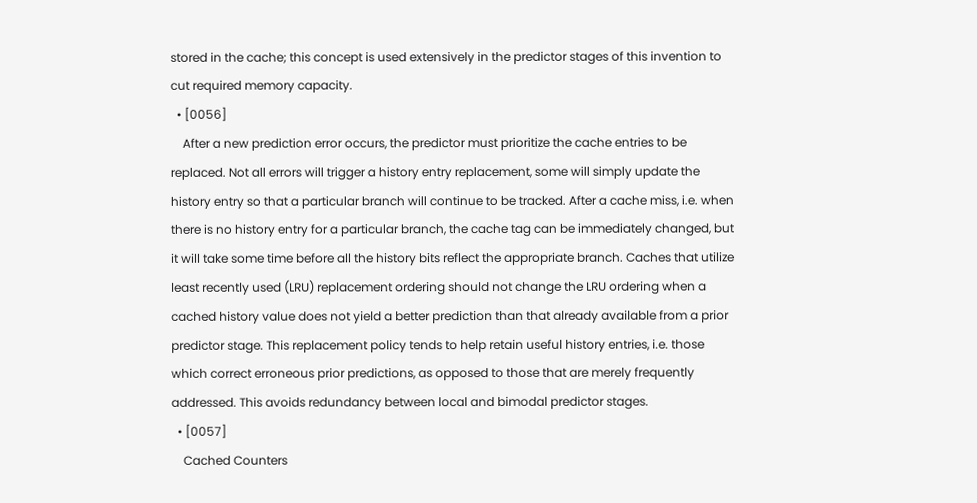stored in the cache; this concept is used extensively in the predictor stages of this invention to cut required memory capacity.
  • [0056]
    After a new prediction error occurs, the predictor must prioritize the cache entries to be replaced. Not all errors will trigger a history entry replacement, some will simply update the history entry so that a particular branch will continue to be tracked. After a cache miss, i.e. when there is no history entry for a particular branch, the cache tag can be immediately changed, but it will take some time before all the history bits reflect the appropriate branch. Caches that utilize least recently used (LRU) replacement ordering should not change the LRU ordering when a cached history value does not yield a better prediction than that already available from a prior predictor stage. This replacement policy tends to help retain useful history entries, i.e. those which correct erroneous prior predictions, as opposed to those that are merely frequently addressed. This avoids redundancy between local and bimodal predictor stages.
  • [0057]
    Cached Counters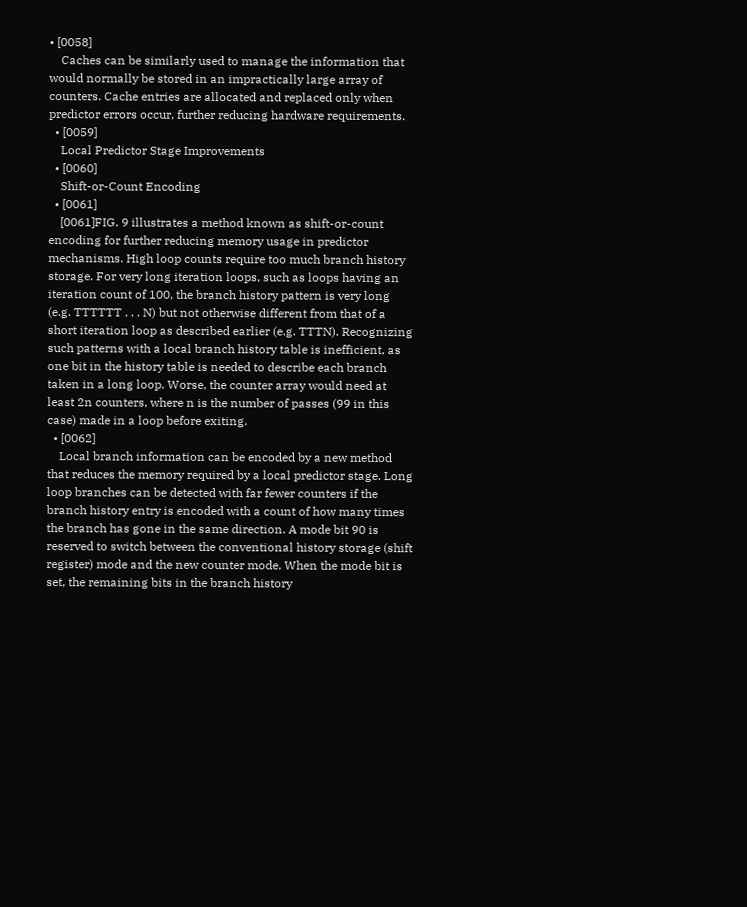• [0058]
    Caches can be similarly used to manage the information that would normally be stored in an impractically large array of counters. Cache entries are allocated and replaced only when predictor errors occur, further reducing hardware requirements.
  • [0059]
    Local Predictor Stage Improvements
  • [0060]
    Shift-or-Count Encoding
  • [0061]
    [0061]FIG. 9 illustrates a method known as shift-or-count encoding for further reducing memory usage in predictor mechanisms. High loop counts require too much branch history storage. For very long iteration loops, such as loops having an iteration count of 100, the branch history pattern is very long (e.g. TTTTTT . . . N) but not otherwise different from that of a short iteration loop as described earlier (e.g. TTTN). Recognizing such patterns with a local branch history table is inefficient, as one bit in the history table is needed to describe each branch taken in a long loop. Worse, the counter array would need at least 2n counters, where n is the number of passes (99 in this case) made in a loop before exiting.
  • [0062]
    Local branch information can be encoded by a new method that reduces the memory required by a local predictor stage. Long loop branches can be detected with far fewer counters if the branch history entry is encoded with a count of how many times the branch has gone in the same direction. A mode bit 90 is reserved to switch between the conventional history storage (shift register) mode and the new counter mode. When the mode bit is set, the remaining bits in the branch history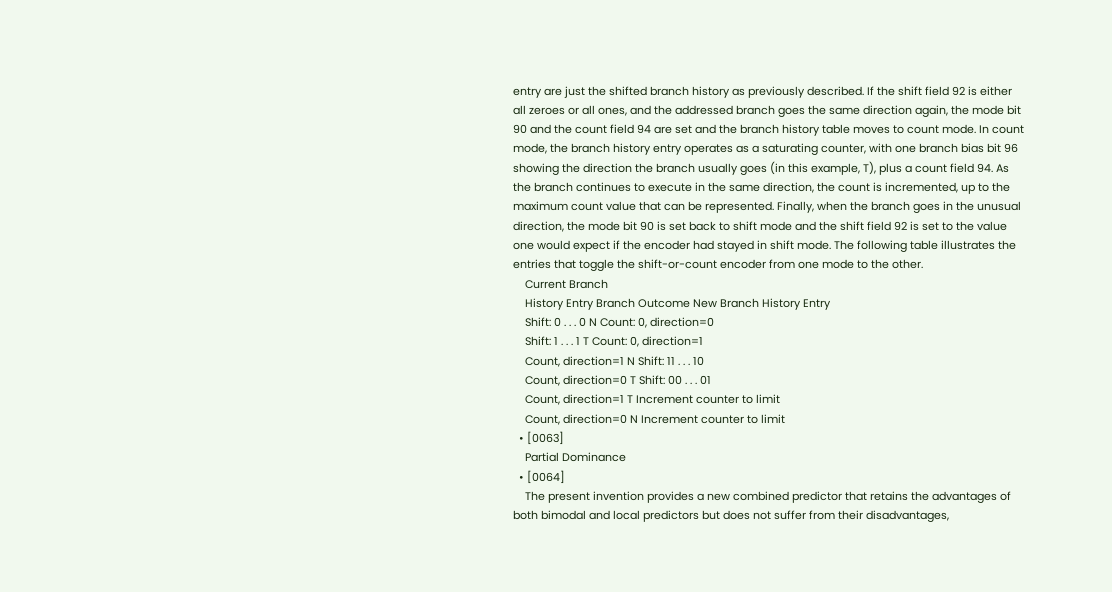entry are just the shifted branch history as previously described. If the shift field 92 is either all zeroes or all ones, and the addressed branch goes the same direction again, the mode bit 90 and the count field 94 are set and the branch history table moves to count mode. In count mode, the branch history entry operates as a saturating counter, with one branch bias bit 96 showing the direction the branch usually goes (in this example, T), plus a count field 94. As the branch continues to execute in the same direction, the count is incremented, up to the maximum count value that can be represented. Finally, when the branch goes in the unusual direction, the mode bit 90 is set back to shift mode and the shift field 92 is set to the value one would expect if the encoder had stayed in shift mode. The following table illustrates the entries that toggle the shift-or-count encoder from one mode to the other.
    Current Branch
    History Entry Branch Outcome New Branch History Entry
    Shift: 0 . . . 0 N Count: 0, direction=0
    Shift: 1 . . . 1 T Count: 0, direction=1
    Count, direction=1 N Shift: 11 . . . 10
    Count, direction=0 T Shift: 00 . . . 01
    Count, direction=1 T Increment counter to limit
    Count, direction=0 N Increment counter to limit
  • [0063]
    Partial Dominance
  • [0064]
    The present invention provides a new combined predictor that retains the advantages of both bimodal and local predictors but does not suffer from their disadvantages,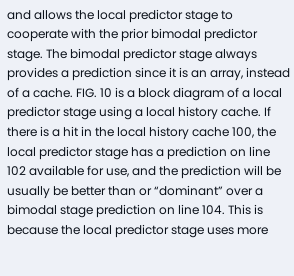and allows the local predictor stage to cooperate with the prior bimodal predictor stage. The bimodal predictor stage always provides a prediction since it is an array, instead of a cache. FIG. 10 is a block diagram of a local predictor stage using a local history cache. If there is a hit in the local history cache 100, the local predictor stage has a prediction on line 102 available for use, and the prediction will be usually be better than or “dominant” over a bimodal stage prediction on line 104. This is because the local predictor stage uses more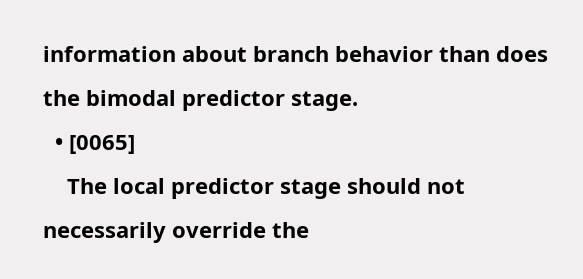information about branch behavior than does the bimodal predictor stage.
  • [0065]
    The local predictor stage should not necessarily override the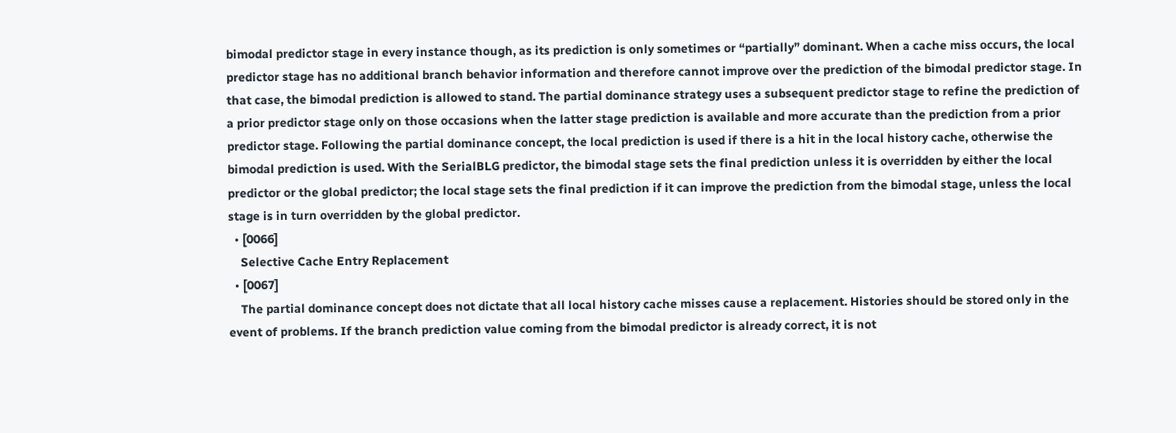bimodal predictor stage in every instance though, as its prediction is only sometimes or “partially” dominant. When a cache miss occurs, the local predictor stage has no additional branch behavior information and therefore cannot improve over the prediction of the bimodal predictor stage. In that case, the bimodal prediction is allowed to stand. The partial dominance strategy uses a subsequent predictor stage to refine the prediction of a prior predictor stage only on those occasions when the latter stage prediction is available and more accurate than the prediction from a prior predictor stage. Following the partial dominance concept, the local prediction is used if there is a hit in the local history cache, otherwise the bimodal prediction is used. With the SerialBLG predictor, the bimodal stage sets the final prediction unless it is overridden by either the local predictor or the global predictor; the local stage sets the final prediction if it can improve the prediction from the bimodal stage, unless the local stage is in turn overridden by the global predictor.
  • [0066]
    Selective Cache Entry Replacement
  • [0067]
    The partial dominance concept does not dictate that all local history cache misses cause a replacement. Histories should be stored only in the event of problems. If the branch prediction value coming from the bimodal predictor is already correct, it is not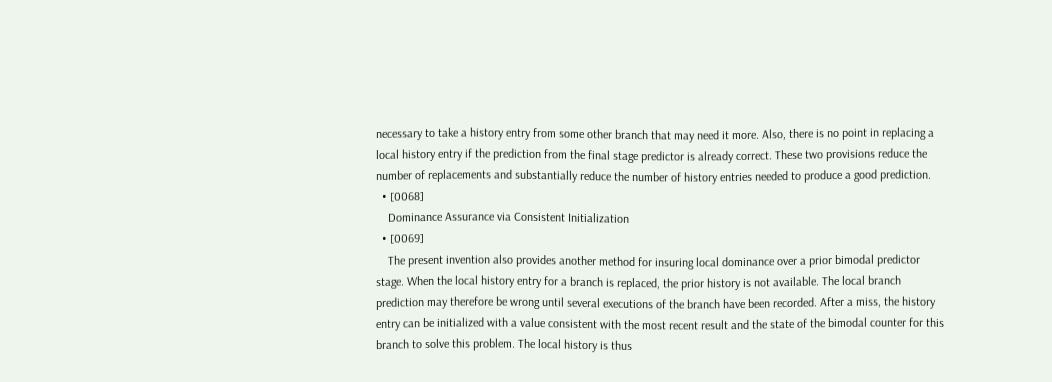necessary to take a history entry from some other branch that may need it more. Also, there is no point in replacing a local history entry if the prediction from the final stage predictor is already correct. These two provisions reduce the number of replacements and substantially reduce the number of history entries needed to produce a good prediction.
  • [0068]
    Dominance Assurance via Consistent Initialization
  • [0069]
    The present invention also provides another method for insuring local dominance over a prior bimodal predictor stage. When the local history entry for a branch is replaced, the prior history is not available. The local branch prediction may therefore be wrong until several executions of the branch have been recorded. After a miss, the history entry can be initialized with a value consistent with the most recent result and the state of the bimodal counter for this branch to solve this problem. The local history is thus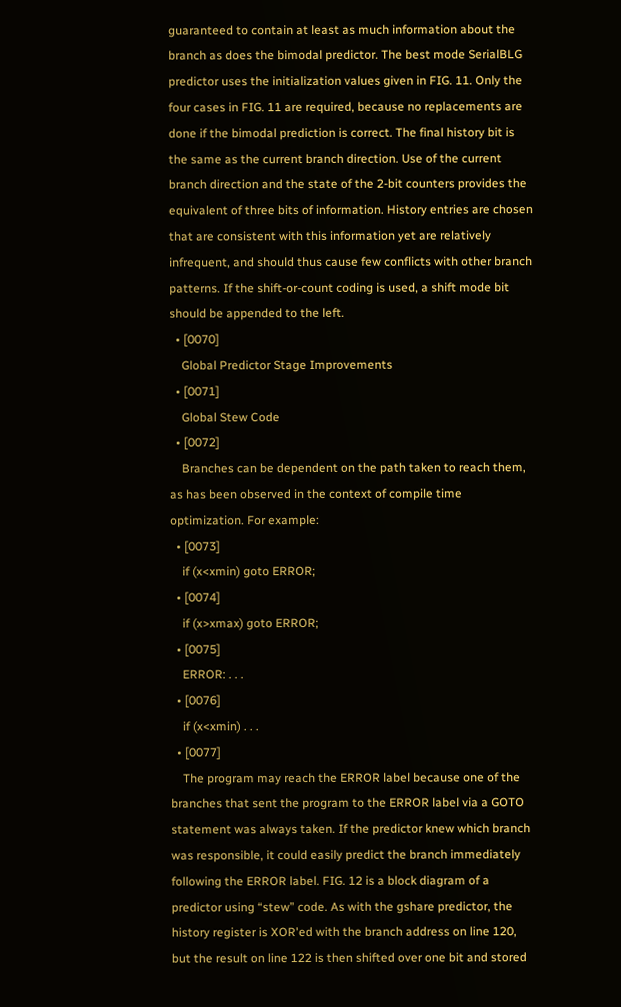guaranteed to contain at least as much information about the branch as does the bimodal predictor. The best mode SerialBLG predictor uses the initialization values given in FIG. 11. Only the four cases in FIG. 11 are required, because no replacements are done if the bimodal prediction is correct. The final history bit is the same as the current branch direction. Use of the current branch direction and the state of the 2-bit counters provides the equivalent of three bits of information. History entries are chosen that are consistent with this information yet are relatively infrequent, and should thus cause few conflicts with other branch patterns. If the shift-or-count coding is used, a shift mode bit should be appended to the left.
  • [0070]
    Global Predictor Stage Improvements
  • [0071]
    Global Stew Code
  • [0072]
    Branches can be dependent on the path taken to reach them, as has been observed in the context of compile time optimization. For example:
  • [0073]
    if (x<xmin) goto ERROR;
  • [0074]
    if (x>xmax) goto ERROR;
  • [0075]
    ERROR: . . .
  • [0076]
    if (x<xmin) . . .
  • [0077]
    The program may reach the ERROR label because one of the branches that sent the program to the ERROR label via a GOTO statement was always taken. If the predictor knew which branch was responsible, it could easily predict the branch immediately following the ERROR label. FIG. 12 is a block diagram of a predictor using “stew” code. As with the gshare predictor, the history register is XOR'ed with the branch address on line 120, but the result on line 122 is then shifted over one bit and stored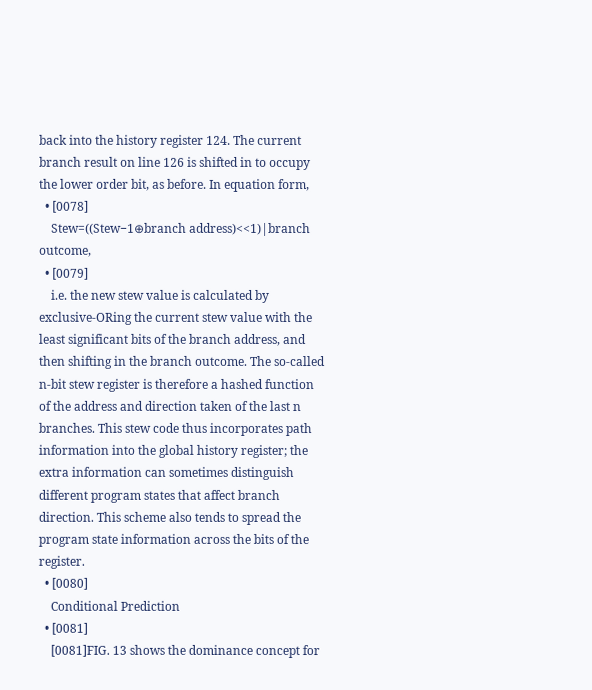back into the history register 124. The current branch result on line 126 is shifted in to occupy the lower order bit, as before. In equation form,
  • [0078]
    Stew=((Stew−1⊕branch address)<<1)|branch outcome,
  • [0079]
    i.e. the new stew value is calculated by exclusive-ORing the current stew value with the least significant bits of the branch address, and then shifting in the branch outcome. The so-called n-bit stew register is therefore a hashed function of the address and direction taken of the last n branches. This stew code thus incorporates path information into the global history register; the extra information can sometimes distinguish different program states that affect branch direction. This scheme also tends to spread the program state information across the bits of the register.
  • [0080]
    Conditional Prediction
  • [0081]
    [0081]FIG. 13 shows the dominance concept for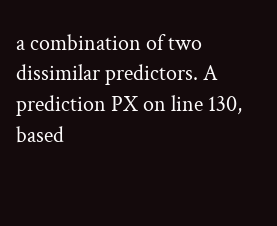a combination of two dissimilar predictors. A prediction PX on line 130, based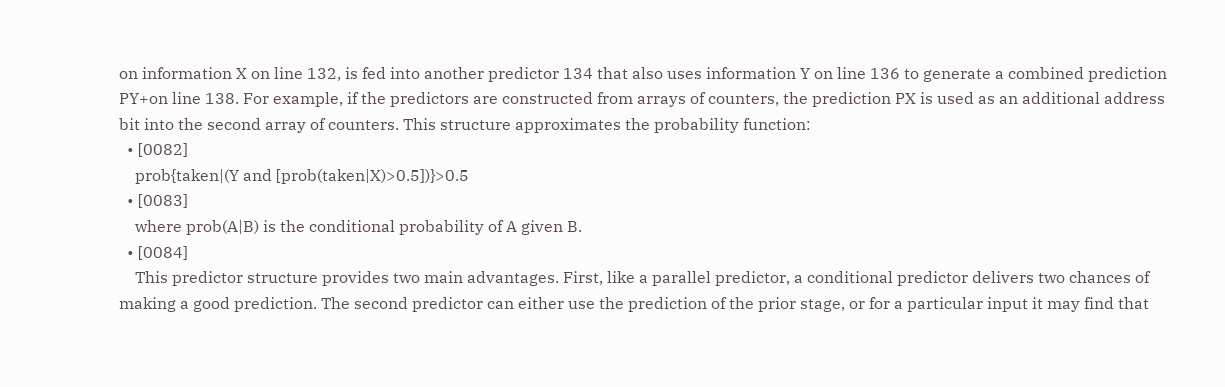on information X on line 132, is fed into another predictor 134 that also uses information Y on line 136 to generate a combined prediction PY+on line 138. For example, if the predictors are constructed from arrays of counters, the prediction PX is used as an additional address bit into the second array of counters. This structure approximates the probability function:
  • [0082]
    prob{taken|(Y and [prob(taken|X)>0.5])}>0.5
  • [0083]
    where prob(A|B) is the conditional probability of A given B.
  • [0084]
    This predictor structure provides two main advantages. First, like a parallel predictor, a conditional predictor delivers two chances of making a good prediction. The second predictor can either use the prediction of the prior stage, or for a particular input it may find that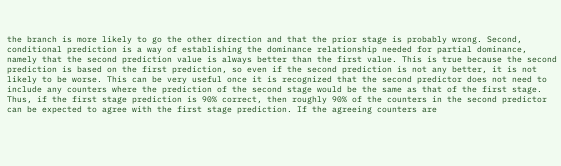the branch is more likely to go the other direction and that the prior stage is probably wrong. Second, conditional prediction is a way of establishing the dominance relationship needed for partial dominance, namely that the second prediction value is always better than the first value. This is true because the second prediction is based on the first prediction, so even if the second prediction is not any better, it is not likely to be worse. This can be very useful once it is recognized that the second predictor does not need to include any counters where the prediction of the second stage would be the same as that of the first stage. Thus, if the first stage prediction is 90% correct, then roughly 90% of the counters in the second predictor can be expected to agree with the first stage prediction. If the agreeing counters are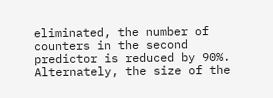eliminated, the number of counters in the second predictor is reduced by 90%. Alternately, the size of the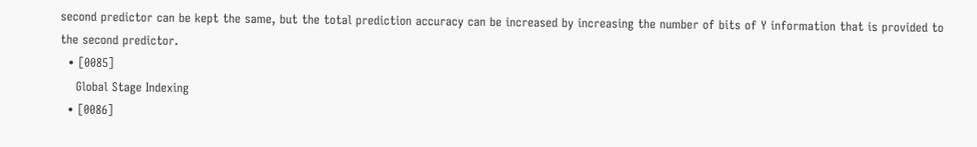second predictor can be kept the same, but the total prediction accuracy can be increased by increasing the number of bits of Y information that is provided to the second predictor.
  • [0085]
    Global Stage Indexing
  • [0086]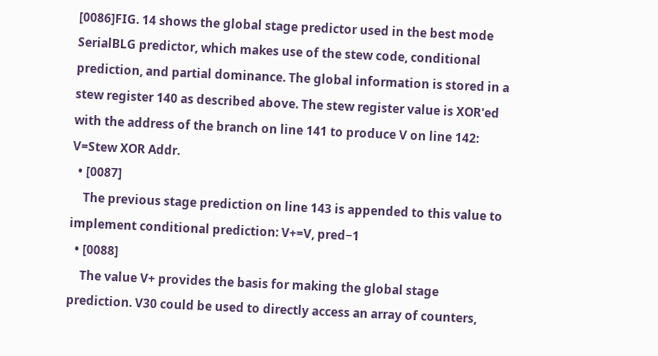[0086]FIG. 14 shows the global stage predictor used in the best mode SerialBLG predictor, which makes use of the stew code, conditional prediction, and partial dominance. The global information is stored in a stew register 140 as described above. The stew register value is XOR'ed with the address of the branch on line 141 to produce V on line 142: V=Stew XOR Addr.
  • [0087]
    The previous stage prediction on line 143 is appended to this value to implement conditional prediction: V+=V, pred−1
  • [0088]
    The value V+ provides the basis for making the global stage prediction. V30 could be used to directly access an array of counters,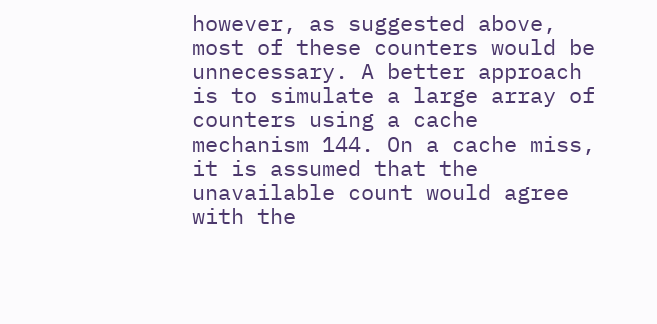however, as suggested above, most of these counters would be unnecessary. A better approach is to simulate a large array of counters using a cache mechanism 144. On a cache miss, it is assumed that the unavailable count would agree with the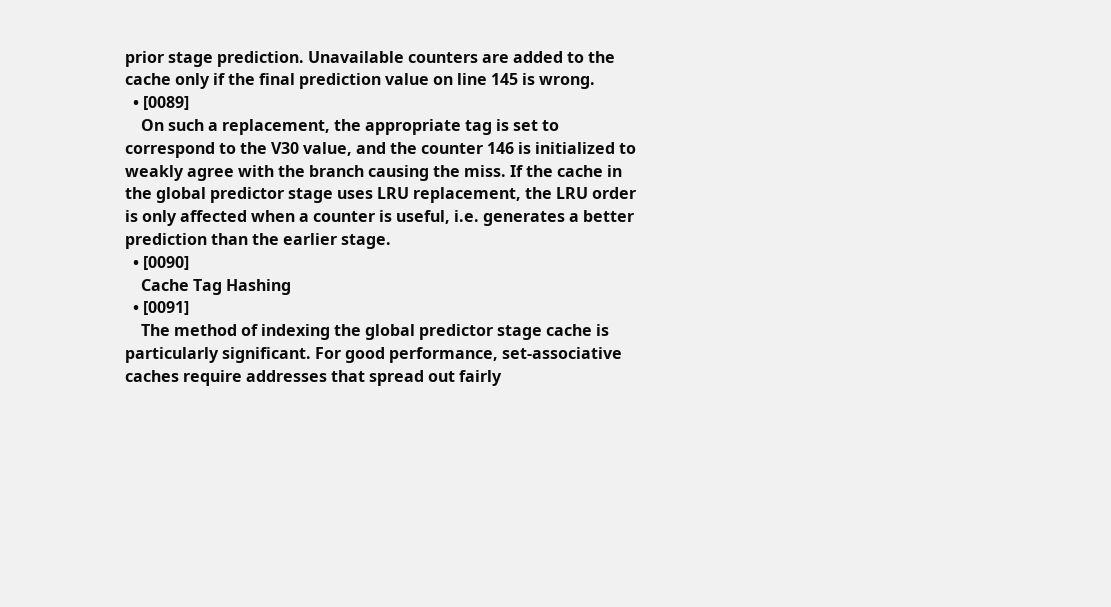prior stage prediction. Unavailable counters are added to the cache only if the final prediction value on line 145 is wrong.
  • [0089]
    On such a replacement, the appropriate tag is set to correspond to the V30 value, and the counter 146 is initialized to weakly agree with the branch causing the miss. If the cache in the global predictor stage uses LRU replacement, the LRU order is only affected when a counter is useful, i.e. generates a better prediction than the earlier stage.
  • [0090]
    Cache Tag Hashing
  • [0091]
    The method of indexing the global predictor stage cache is particularly significant. For good performance, set-associative caches require addresses that spread out fairly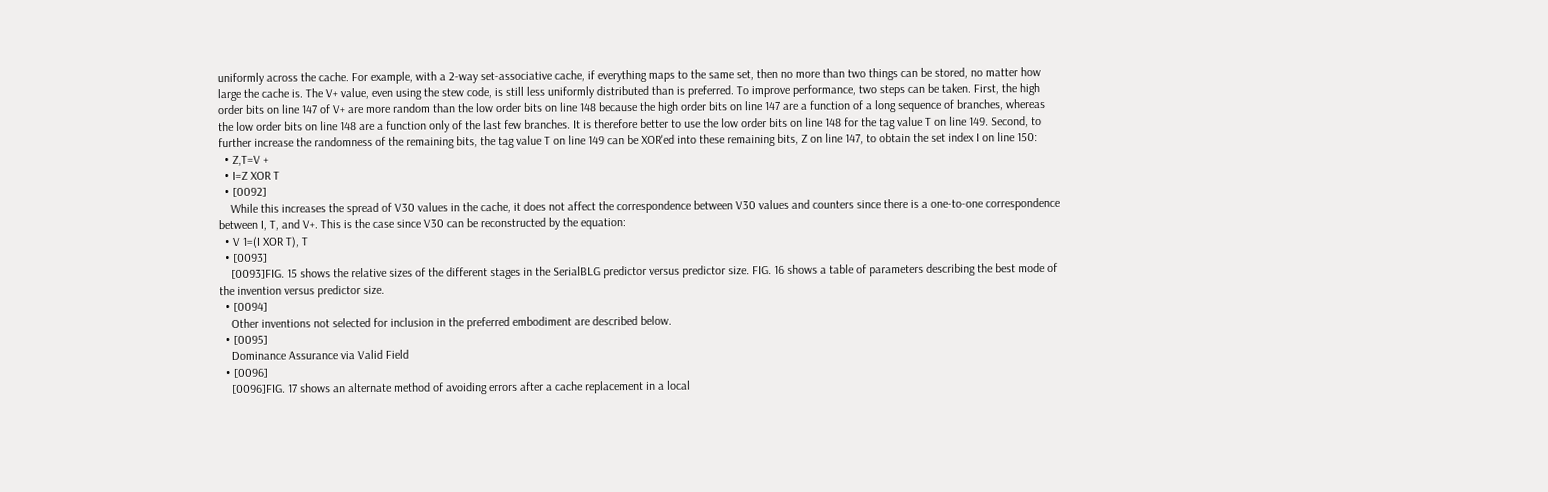uniformly across the cache. For example, with a 2-way set-associative cache, if everything maps to the same set, then no more than two things can be stored, no matter how large the cache is. The V+ value, even using the stew code, is still less uniformly distributed than is preferred. To improve performance, two steps can be taken. First, the high order bits on line 147 of V+ are more random than the low order bits on line 148 because the high order bits on line 147 are a function of a long sequence of branches, whereas the low order bits on line 148 are a function only of the last few branches. It is therefore better to use the low order bits on line 148 for the tag value T on line 149. Second, to further increase the randomness of the remaining bits, the tag value T on line 149 can be XOR'ed into these remaining bits, Z on line 147, to obtain the set index I on line 150:
  • Z,T=V +
  • I=Z XOR T
  • [0092]
    While this increases the spread of V30 values in the cache, it does not affect the correspondence between V30 values and counters since there is a one-to-one correspondence between I, T, and V+. This is the case since V30 can be reconstructed by the equation:
  • V 1=(I XOR T), T
  • [0093]
    [0093]FIG. 15 shows the relative sizes of the different stages in the SerialBLG predictor versus predictor size. FIG. 16 shows a table of parameters describing the best mode of the invention versus predictor size.
  • [0094]
    Other inventions not selected for inclusion in the preferred embodiment are described below.
  • [0095]
    Dominance Assurance via Valid Field
  • [0096]
    [0096]FIG. 17 shows an alternate method of avoiding errors after a cache replacement in a local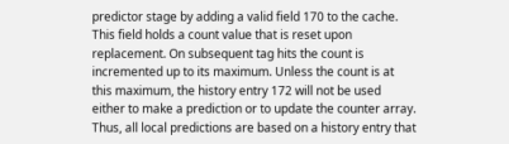predictor stage by adding a valid field 170 to the cache. This field holds a count value that is reset upon replacement. On subsequent tag hits the count is incremented up to its maximum. Unless the count is at this maximum, the history entry 172 will not be used either to make a prediction or to update the counter array. Thus, all local predictions are based on a history entry that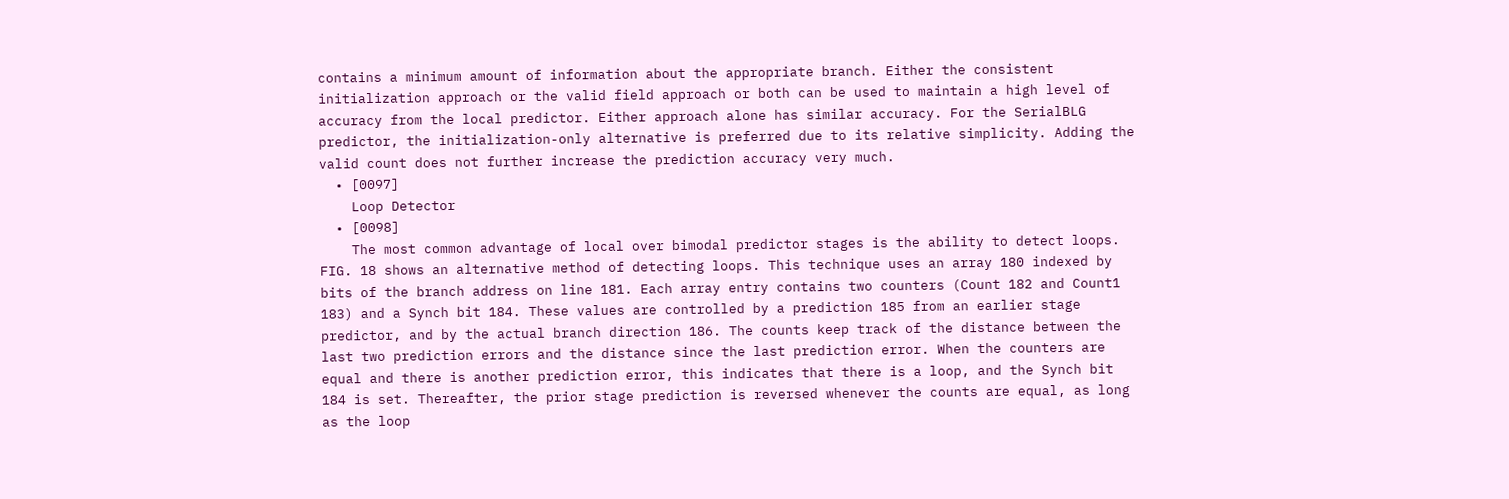contains a minimum amount of information about the appropriate branch. Either the consistent initialization approach or the valid field approach or both can be used to maintain a high level of accuracy from the local predictor. Either approach alone has similar accuracy. For the SerialBLG predictor, the initialization-only alternative is preferred due to its relative simplicity. Adding the valid count does not further increase the prediction accuracy very much.
  • [0097]
    Loop Detector
  • [0098]
    The most common advantage of local over bimodal predictor stages is the ability to detect loops. FIG. 18 shows an alternative method of detecting loops. This technique uses an array 180 indexed by bits of the branch address on line 181. Each array entry contains two counters (Count 182 and Count1 183) and a Synch bit 184. These values are controlled by a prediction 185 from an earlier stage predictor, and by the actual branch direction 186. The counts keep track of the distance between the last two prediction errors and the distance since the last prediction error. When the counters are equal and there is another prediction error, this indicates that there is a loop, and the Synch bit 184 is set. Thereafter, the prior stage prediction is reversed whenever the counts are equal, as long as the loop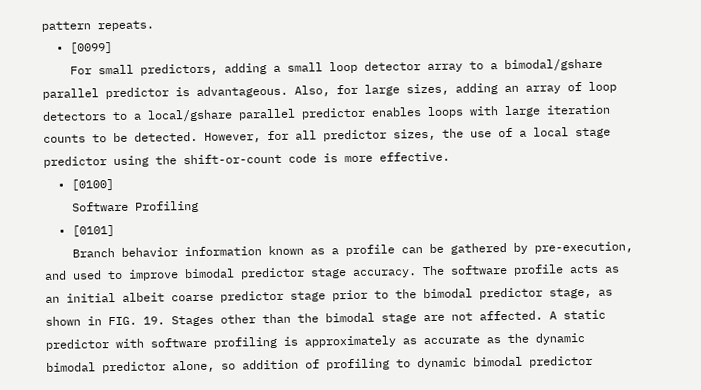pattern repeats.
  • [0099]
    For small predictors, adding a small loop detector array to a bimodal/gshare parallel predictor is advantageous. Also, for large sizes, adding an array of loop detectors to a local/gshare parallel predictor enables loops with large iteration counts to be detected. However, for all predictor sizes, the use of a local stage predictor using the shift-or-count code is more effective.
  • [0100]
    Software Profiling
  • [0101]
    Branch behavior information known as a profile can be gathered by pre-execution, and used to improve bimodal predictor stage accuracy. The software profile acts as an initial albeit coarse predictor stage prior to the bimodal predictor stage, as shown in FIG. 19. Stages other than the bimodal stage are not affected. A static predictor with software profiling is approximately as accurate as the dynamic bimodal predictor alone, so addition of profiling to dynamic bimodal predictor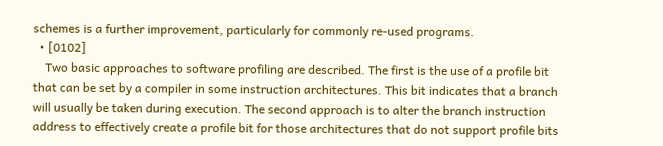schemes is a further improvement, particularly for commonly re-used programs.
  • [0102]
    Two basic approaches to software profiling are described. The first is the use of a profile bit that can be set by a compiler in some instruction architectures. This bit indicates that a branch will usually be taken during execution. The second approach is to alter the branch instruction address to effectively create a profile bit for those architectures that do not support profile bits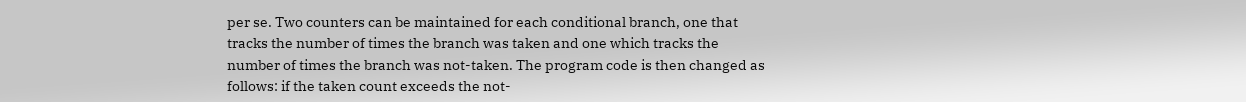per se. Two counters can be maintained for each conditional branch, one that tracks the number of times the branch was taken and one which tracks the number of times the branch was not-taken. The program code is then changed as follows: if the taken count exceeds the not-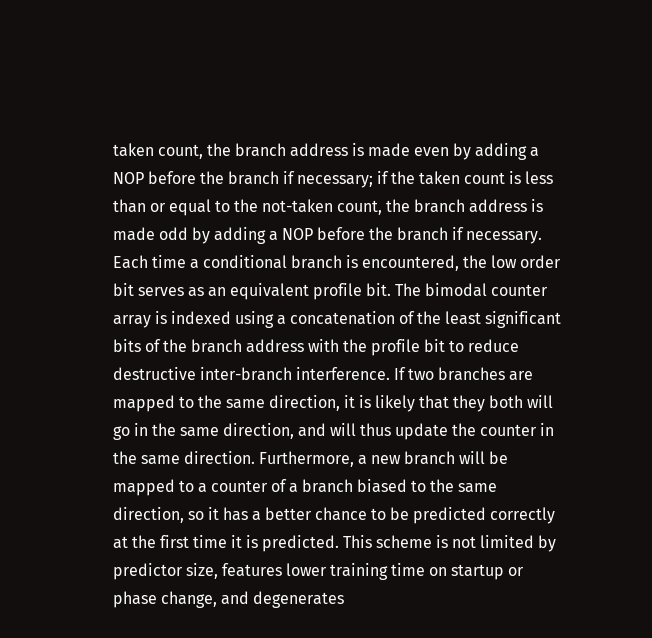taken count, the branch address is made even by adding a NOP before the branch if necessary; if the taken count is less than or equal to the not-taken count, the branch address is made odd by adding a NOP before the branch if necessary. Each time a conditional branch is encountered, the low order bit serves as an equivalent profile bit. The bimodal counter array is indexed using a concatenation of the least significant bits of the branch address with the profile bit to reduce destructive inter-branch interference. If two branches are mapped to the same direction, it is likely that they both will go in the same direction, and will thus update the counter in the same direction. Furthermore, a new branch will be mapped to a counter of a branch biased to the same direction, so it has a better chance to be predicted correctly at the first time it is predicted. This scheme is not limited by predictor size, features lower training time on startup or phase change, and degenerates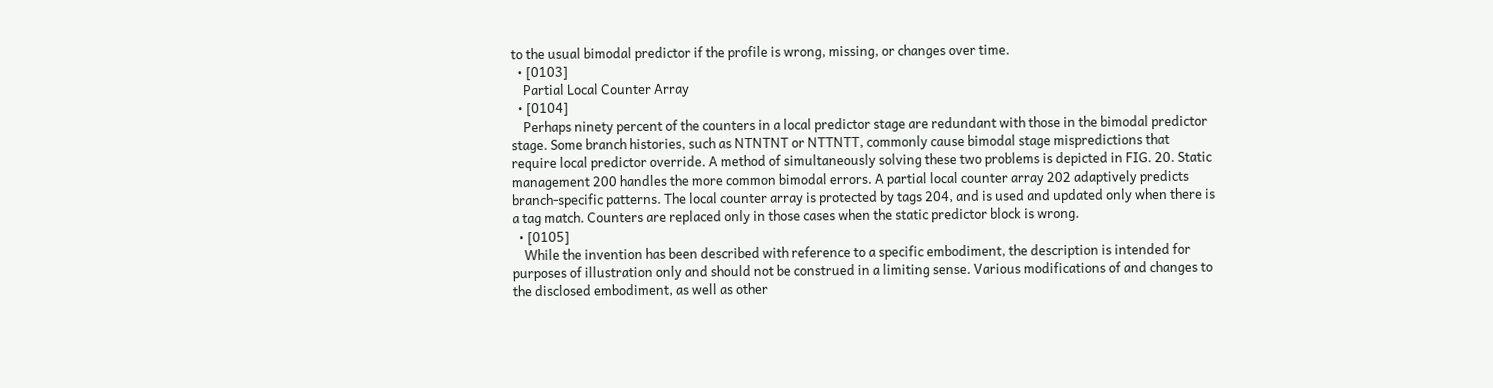to the usual bimodal predictor if the profile is wrong, missing, or changes over time.
  • [0103]
    Partial Local Counter Array
  • [0104]
    Perhaps ninety percent of the counters in a local predictor stage are redundant with those in the bimodal predictor stage. Some branch histories, such as NTNTNT or NTTNTT, commonly cause bimodal stage mispredictions that require local predictor override. A method of simultaneously solving these two problems is depicted in FIG. 20. Static management 200 handles the more common bimodal errors. A partial local counter array 202 adaptively predicts branch-specific patterns. The local counter array is protected by tags 204, and is used and updated only when there is a tag match. Counters are replaced only in those cases when the static predictor block is wrong.
  • [0105]
    While the invention has been described with reference to a specific embodiment, the description is intended for purposes of illustration only and should not be construed in a limiting sense. Various modifications of and changes to the disclosed embodiment, as well as other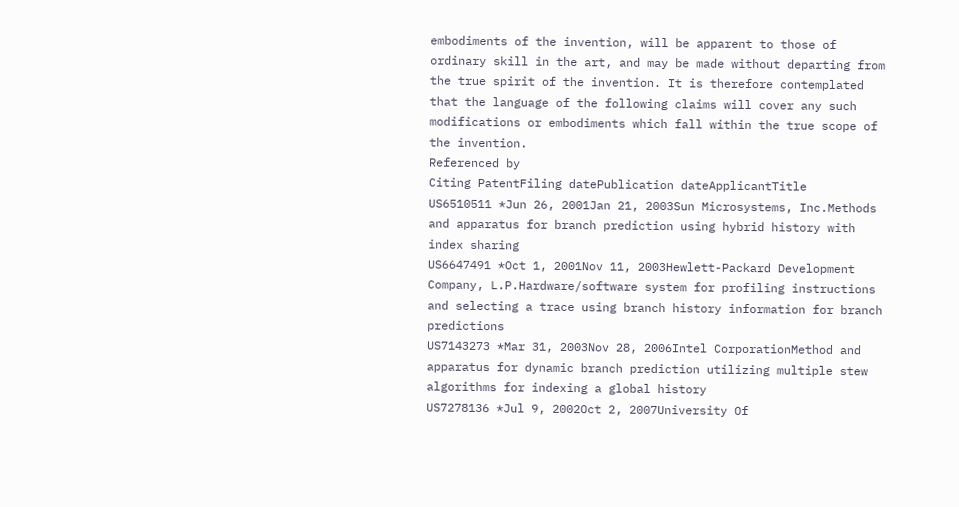embodiments of the invention, will be apparent to those of ordinary skill in the art, and may be made without departing from the true spirit of the invention. It is therefore contemplated that the language of the following claims will cover any such modifications or embodiments which fall within the true scope of the invention.
Referenced by
Citing PatentFiling datePublication dateApplicantTitle
US6510511 *Jun 26, 2001Jan 21, 2003Sun Microsystems, Inc.Methods and apparatus for branch prediction using hybrid history with index sharing
US6647491 *Oct 1, 2001Nov 11, 2003Hewlett-Packard Development Company, L.P.Hardware/software system for profiling instructions and selecting a trace using branch history information for branch predictions
US7143273 *Mar 31, 2003Nov 28, 2006Intel CorporationMethod and apparatus for dynamic branch prediction utilizing multiple stew algorithms for indexing a global history
US7278136 *Jul 9, 2002Oct 2, 2007University Of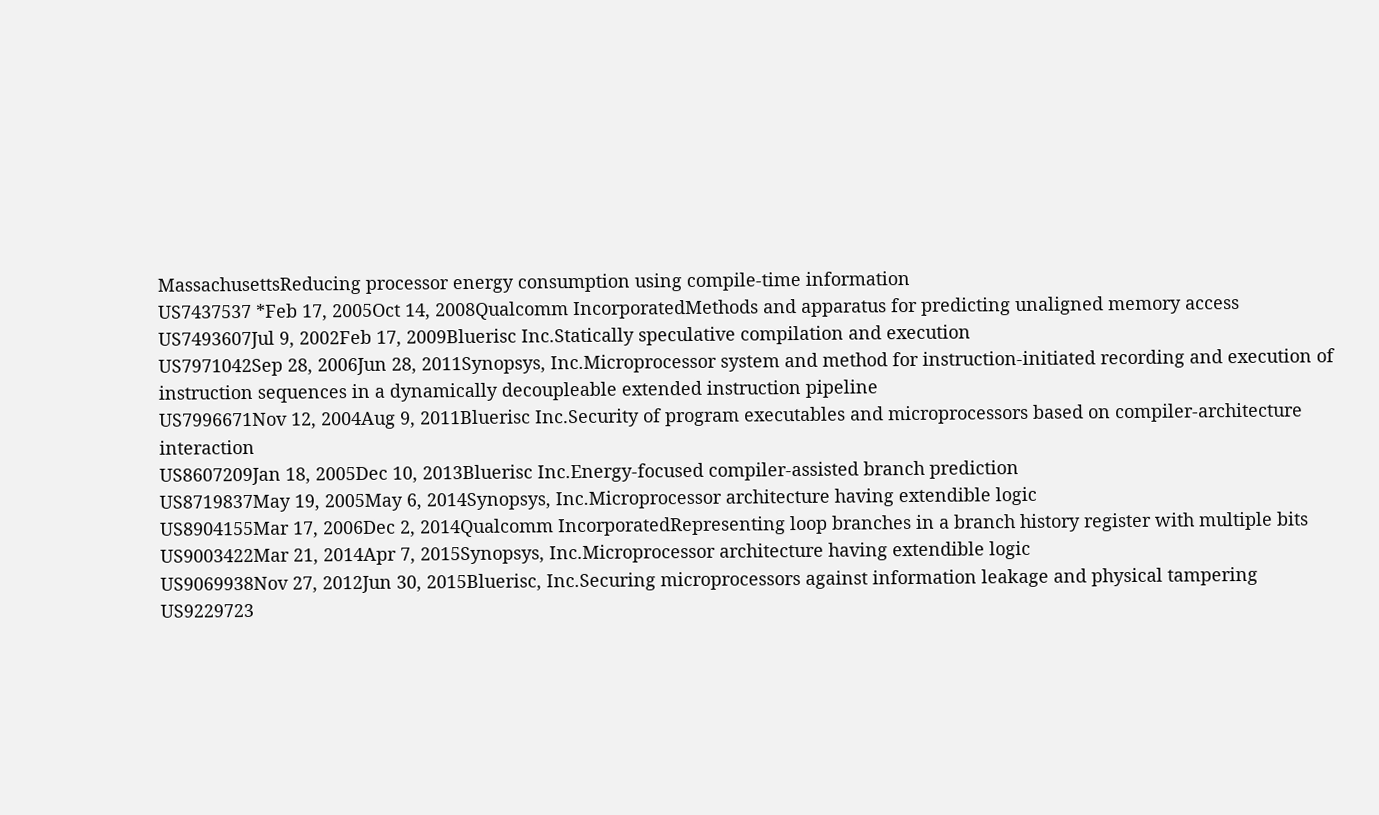MassachusettsReducing processor energy consumption using compile-time information
US7437537 *Feb 17, 2005Oct 14, 2008Qualcomm IncorporatedMethods and apparatus for predicting unaligned memory access
US7493607Jul 9, 2002Feb 17, 2009Bluerisc Inc.Statically speculative compilation and execution
US7971042Sep 28, 2006Jun 28, 2011Synopsys, Inc.Microprocessor system and method for instruction-initiated recording and execution of instruction sequences in a dynamically decoupleable extended instruction pipeline
US7996671Nov 12, 2004Aug 9, 2011Bluerisc Inc.Security of program executables and microprocessors based on compiler-architecture interaction
US8607209Jan 18, 2005Dec 10, 2013Bluerisc Inc.Energy-focused compiler-assisted branch prediction
US8719837May 19, 2005May 6, 2014Synopsys, Inc.Microprocessor architecture having extendible logic
US8904155Mar 17, 2006Dec 2, 2014Qualcomm IncorporatedRepresenting loop branches in a branch history register with multiple bits
US9003422Mar 21, 2014Apr 7, 2015Synopsys, Inc.Microprocessor architecture having extendible logic
US9069938Nov 27, 2012Jun 30, 2015Bluerisc, Inc.Securing microprocessors against information leakage and physical tampering
US9229723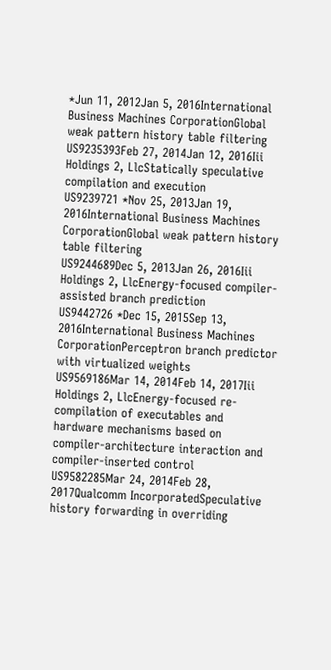*Jun 11, 2012Jan 5, 2016International Business Machines CorporationGlobal weak pattern history table filtering
US9235393Feb 27, 2014Jan 12, 2016Iii Holdings 2, LlcStatically speculative compilation and execution
US9239721 *Nov 25, 2013Jan 19, 2016International Business Machines CorporationGlobal weak pattern history table filtering
US9244689Dec 5, 2013Jan 26, 2016Iii Holdings 2, LlcEnergy-focused compiler-assisted branch prediction
US9442726 *Dec 15, 2015Sep 13, 2016International Business Machines CorporationPerceptron branch predictor with virtualized weights
US9569186Mar 14, 2014Feb 14, 2017Iii Holdings 2, LlcEnergy-focused re-compilation of executables and hardware mechanisms based on compiler-architecture interaction and compiler-inserted control
US9582285Mar 24, 2014Feb 28, 2017Qualcomm IncorporatedSpeculative history forwarding in overriding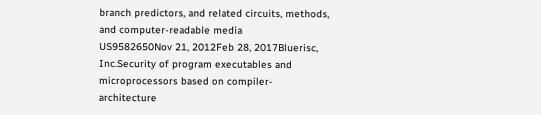branch predictors, and related circuits, methods, and computer-readable media
US9582650Nov 21, 2012Feb 28, 2017Bluerisc, Inc.Security of program executables and microprocessors based on compiler-architecture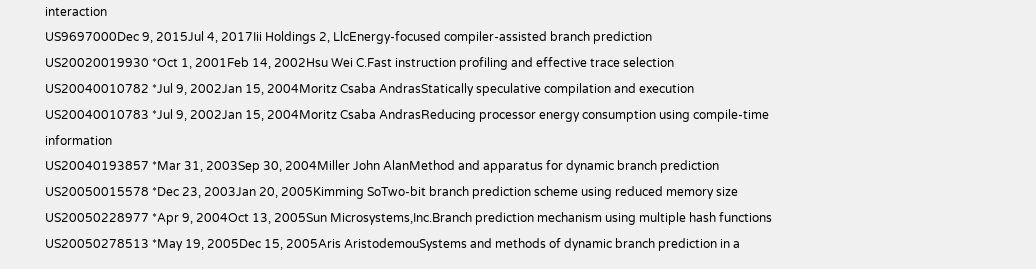interaction
US9697000Dec 9, 2015Jul 4, 2017Iii Holdings 2, LlcEnergy-focused compiler-assisted branch prediction
US20020019930 *Oct 1, 2001Feb 14, 2002Hsu Wei C.Fast instruction profiling and effective trace selection
US20040010782 *Jul 9, 2002Jan 15, 2004Moritz Csaba AndrasStatically speculative compilation and execution
US20040010783 *Jul 9, 2002Jan 15, 2004Moritz Csaba AndrasReducing processor energy consumption using compile-time information
US20040193857 *Mar 31, 2003Sep 30, 2004Miller John AlanMethod and apparatus for dynamic branch prediction
US20050015578 *Dec 23, 2003Jan 20, 2005Kimming SoTwo-bit branch prediction scheme using reduced memory size
US20050228977 *Apr 9, 2004Oct 13, 2005Sun Microsystems,Inc.Branch prediction mechanism using multiple hash functions
US20050278513 *May 19, 2005Dec 15, 2005Aris AristodemouSystems and methods of dynamic branch prediction in a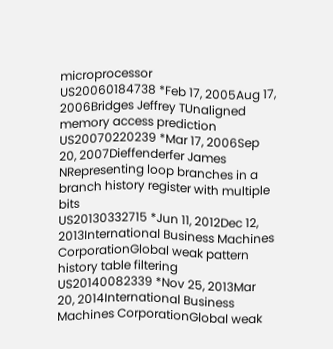microprocessor
US20060184738 *Feb 17, 2005Aug 17, 2006Bridges Jeffrey TUnaligned memory access prediction
US20070220239 *Mar 17, 2006Sep 20, 2007Dieffenderfer James NRepresenting loop branches in a branch history register with multiple bits
US20130332715 *Jun 11, 2012Dec 12, 2013International Business Machines CorporationGlobal weak pattern history table filtering
US20140082339 *Nov 25, 2013Mar 20, 2014International Business Machines CorporationGlobal weak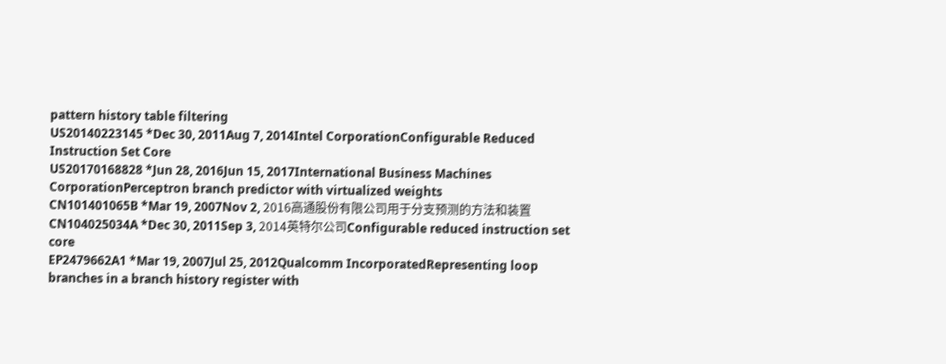pattern history table filtering
US20140223145 *Dec 30, 2011Aug 7, 2014Intel CorporationConfigurable Reduced Instruction Set Core
US20170168828 *Jun 28, 2016Jun 15, 2017International Business Machines CorporationPerceptron branch predictor with virtualized weights
CN101401065B *Mar 19, 2007Nov 2, 2016高通股份有限公司用于分支预测的方法和装置
CN104025034A *Dec 30, 2011Sep 3, 2014英特尔公司Configurable reduced instruction set core
EP2479662A1 *Mar 19, 2007Jul 25, 2012Qualcomm IncorporatedRepresenting loop branches in a branch history register with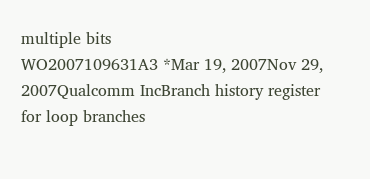multiple bits
WO2007109631A3 *Mar 19, 2007Nov 29, 2007Qualcomm IncBranch history register for loop branches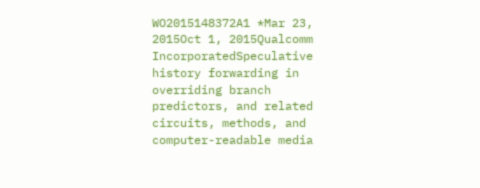WO2015148372A1 *Mar 23, 2015Oct 1, 2015Qualcomm IncorporatedSpeculative history forwarding in overriding branch predictors, and related circuits, methods, and computer-readable media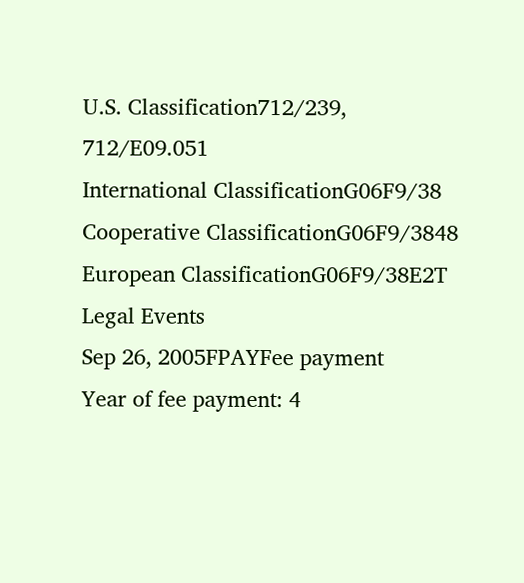U.S. Classification712/239, 712/E09.051
International ClassificationG06F9/38
Cooperative ClassificationG06F9/3848
European ClassificationG06F9/38E2T
Legal Events
Sep 26, 2005FPAYFee payment
Year of fee payment: 4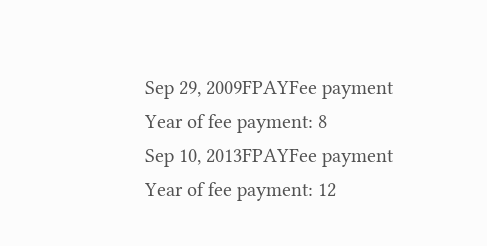Sep 29, 2009FPAYFee payment
Year of fee payment: 8
Sep 10, 2013FPAYFee payment
Year of fee payment: 12